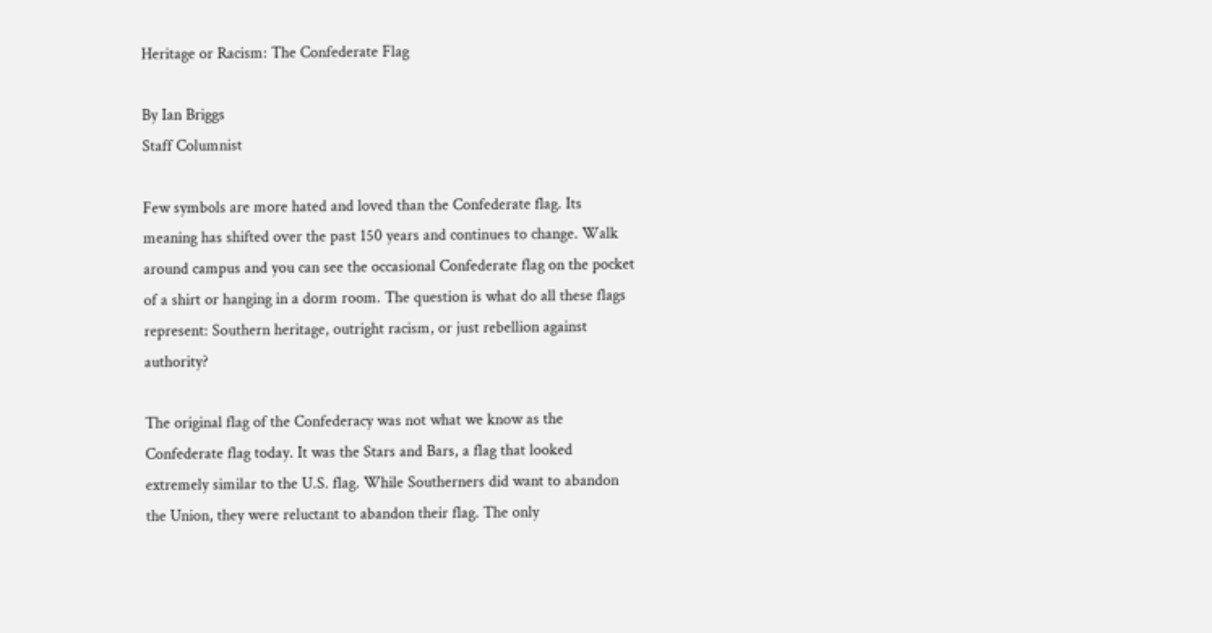Heritage or Racism: The Confederate Flag

By Ian Briggs
Staff Columnist

Few symbols are more hated and loved than the Confederate flag. Its meaning has shifted over the past 150 years and continues to change. Walk around campus and you can see the occasional Confederate flag on the pocket of a shirt or hanging in a dorm room. The question is what do all these flags represent: Southern heritage, outright racism, or just rebellion against authority?

The original flag of the Confederacy was not what we know as the Confederate flag today. It was the Stars and Bars, a flag that looked extremely similar to the U.S. flag. While Southerners did want to abandon the Union, they were reluctant to abandon their flag. The only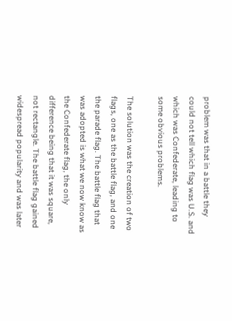problem was that in a battle they could not tell which flag was U.S. and which was Confederate, leading to some obvious problems.

The solution was the creation of two flags, one as the battle flag, and one the parade flag. The battle flag that was adopted is what we now know as the Confederate flag, the only difference being that it was square, not rectangle. The battle flag gained widespread popularity and was later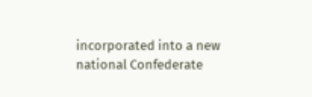incorporated into a new national Confederate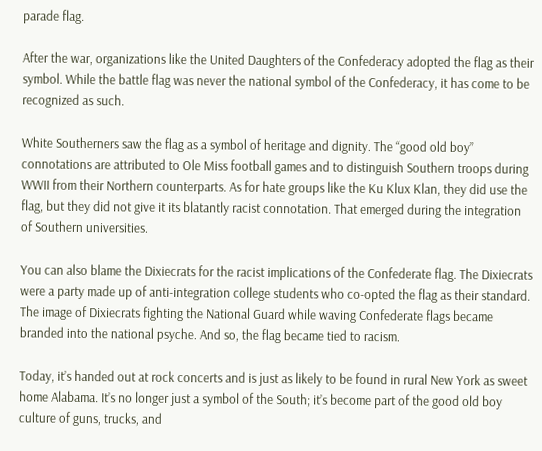parade flag.

After the war, organizations like the United Daughters of the Confederacy adopted the flag as their symbol. While the battle flag was never the national symbol of the Confederacy, it has come to be recognized as such.

White Southerners saw the flag as a symbol of heritage and dignity. The “good old boy” connotations are attributed to Ole Miss football games and to distinguish Southern troops during WWII from their Northern counterparts. As for hate groups like the Ku Klux Klan, they did use the flag, but they did not give it its blatantly racist connotation. That emerged during the integration of Southern universities.

You can also blame the Dixiecrats for the racist implications of the Confederate flag. The Dixiecrats were a party made up of anti-integration college students who co-opted the flag as their standard. The image of Dixiecrats fighting the National Guard while waving Confederate flags became branded into the national psyche. And so, the flag became tied to racism.

Today, it’s handed out at rock concerts and is just as likely to be found in rural New York as sweet home Alabama. It’s no longer just a symbol of the South; it’s become part of the good old boy culture of guns, trucks, and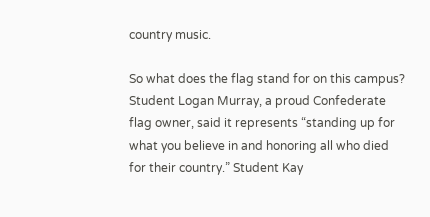country music.

So what does the flag stand for on this campus? Student Logan Murray, a proud Confederate flag owner, said it represents “standing up for what you believe in and honoring all who died for their country.” Student Kay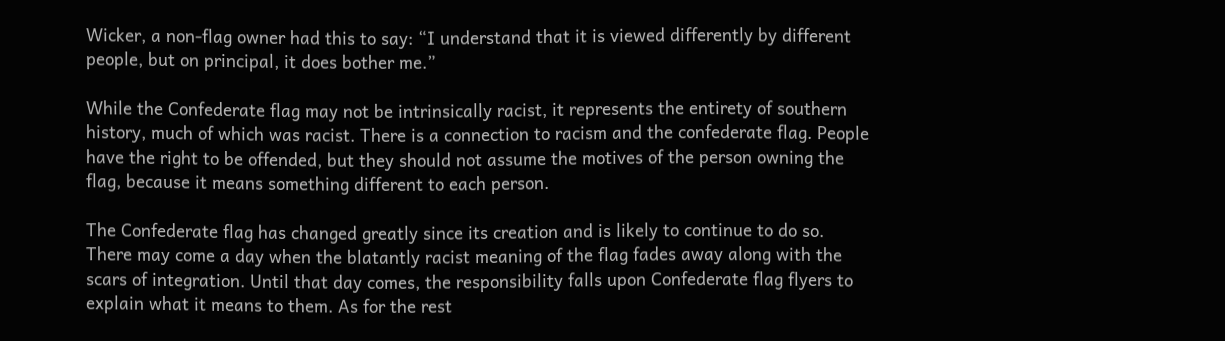Wicker, a non-flag owner had this to say: “I understand that it is viewed differently by different people, but on principal, it does bother me.”

While the Confederate flag may not be intrinsically racist, it represents the entirety of southern history, much of which was racist. There is a connection to racism and the confederate flag. People have the right to be offended, but they should not assume the motives of the person owning the flag, because it means something different to each person.

The Confederate flag has changed greatly since its creation and is likely to continue to do so. There may come a day when the blatantly racist meaning of the flag fades away along with the scars of integration. Until that day comes, the responsibility falls upon Confederate flag flyers to explain what it means to them. As for the rest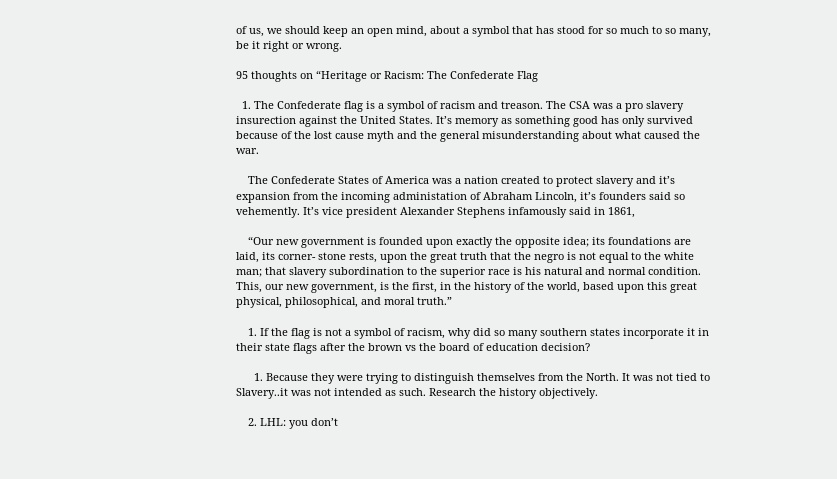of us, we should keep an open mind, about a symbol that has stood for so much to so many, be it right or wrong.

95 thoughts on “Heritage or Racism: The Confederate Flag

  1. The Confederate flag is a symbol of racism and treason. The CSA was a pro slavery insurection against the United States. It’s memory as something good has only survived because of the lost cause myth and the general misunderstanding about what caused the war.

    The Confederate States of America was a nation created to protect slavery and it’s expansion from the incoming administation of Abraham Lincoln, it’s founders said so vehemently. It’s vice president Alexander Stephens infamously said in 1861,

    “Our new government is founded upon exactly the opposite idea; its foundations are laid, its corner- stone rests, upon the great truth that the negro is not equal to the white man; that slavery subordination to the superior race is his natural and normal condition. This, our new government, is the first, in the history of the world, based upon this great physical, philosophical, and moral truth.”

    1. If the flag is not a symbol of racism, why did so many southern states incorporate it in their state flags after the brown vs the board of education decision?

      1. Because they were trying to distinguish themselves from the North. It was not tied to Slavery..it was not intended as such. Research the history objectively.

    2. LHL: you don’t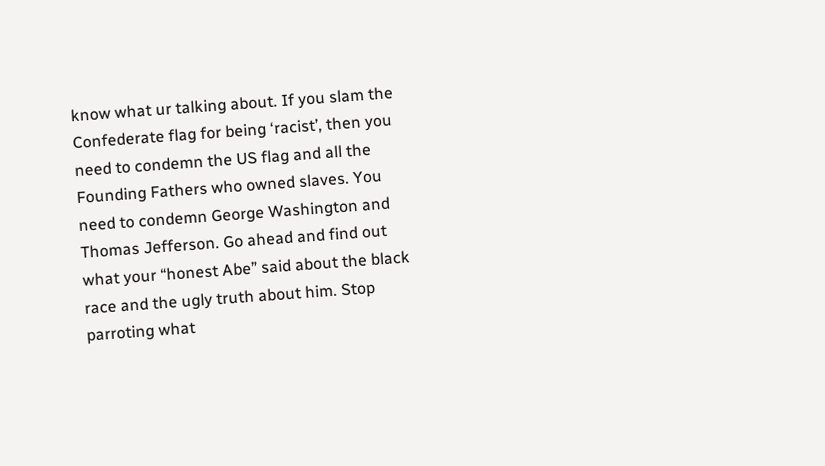know what ur talking about. If you slam the Confederate flag for being ‘racist’, then you need to condemn the US flag and all the Founding Fathers who owned slaves. You need to condemn George Washington and Thomas Jefferson. Go ahead and find out what your “honest Abe” said about the black race and the ugly truth about him. Stop parroting what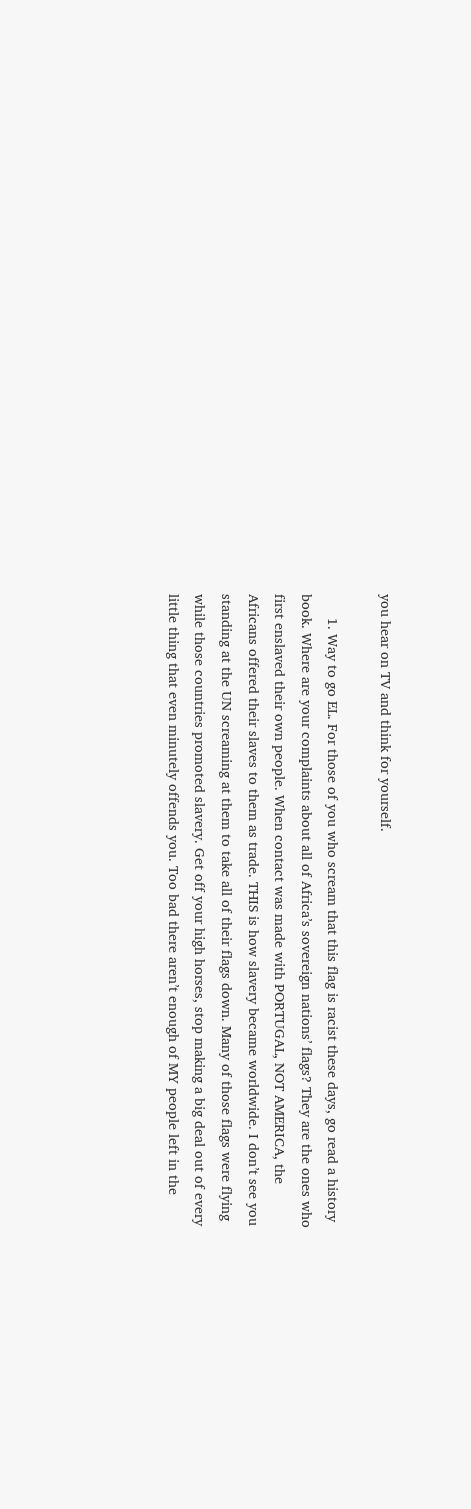you hear on TV and think for yourself.

      1. Way to go EL. For those of you who scream that this flag is racist these days, go read a history book. Where are your complaints about all of Africa’s sovereign nations’ flags? They are the ones who first enslaved their own people. When contact was made with PORTUGAL, NOT AMERICA, the Africans offered their slaves to them as trade. THIS is how slavery became worldwide. I don’t see you standing at the UN screaming at them to take all of their flags down. Many of those flags were flying while those countries promoted slavery. Get off your high horses, stop making a big deal out of every little thing that even minutely offends you. Too bad there aren’t enough of MY people left in the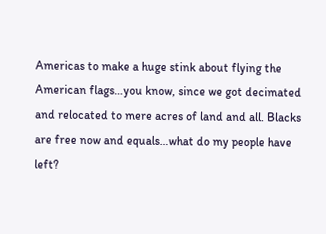Americas to make a huge stink about flying the American flags…you know, since we got decimated and relocated to mere acres of land and all. Blacks are free now and equals…what do my people have left?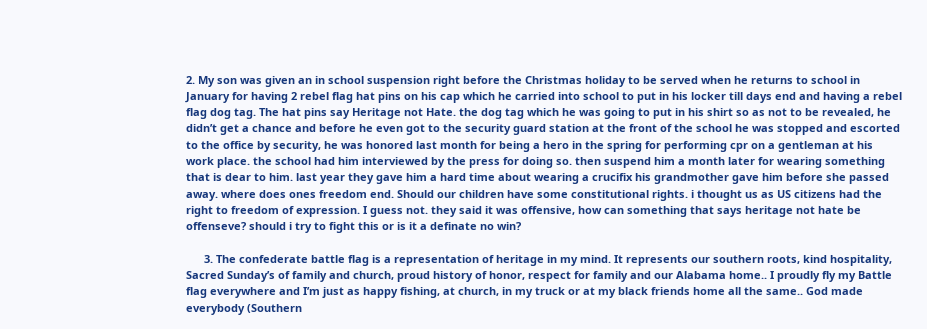2. My son was given an in school suspension right before the Christmas holiday to be served when he returns to school in January for having 2 rebel flag hat pins on his cap which he carried into school to put in his locker till days end and having a rebel flag dog tag. The hat pins say Heritage not Hate. the dog tag which he was going to put in his shirt so as not to be revealed, he didn’t get a chance and before he even got to the security guard station at the front of the school he was stopped and escorted to the office by security, he was honored last month for being a hero in the spring for performing cpr on a gentleman at his work place. the school had him interviewed by the press for doing so. then suspend him a month later for wearing something that is dear to him. last year they gave him a hard time about wearing a crucifix his grandmother gave him before she passed away. where does ones freedom end. Should our children have some constitutional rights. i thought us as US citizens had the right to freedom of expression. I guess not. they said it was offensive, how can something that says heritage not hate be offenseve? should i try to fight this or is it a definate no win?

      3. The confederate battle flag is a representation of heritage in my mind. It represents our southern roots, kind hospitality, Sacred Sunday’s of family and church, proud history of honor, respect for family and our Alabama home.. I proudly fly my Battle flag everywhere and I’m just as happy fishing, at church, in my truck or at my black friends home all the same.. God made everybody (Southern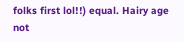folks first lol!!) equal. Hairy age not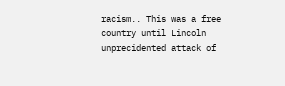racism.. This was a free country until Lincoln unprecidented attack of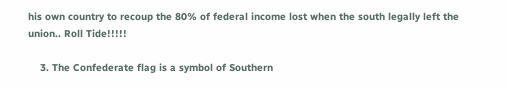his own country to recoup the 80% of federal income lost when the south legally left the union.. Roll Tide!!!!!

    3. The Confederate flag is a symbol of Southern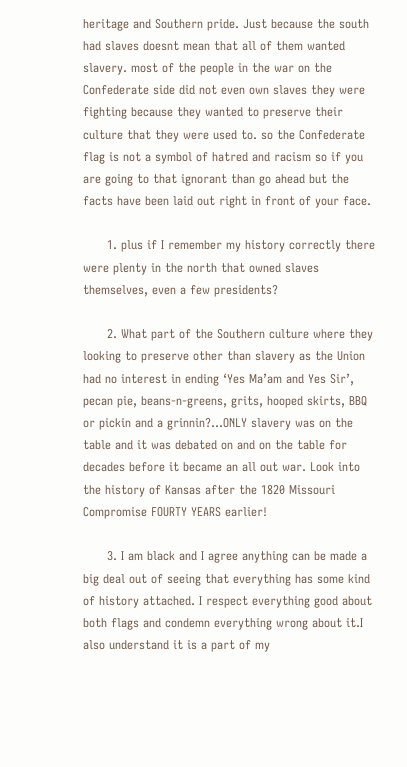heritage and Southern pride. Just because the south had slaves doesnt mean that all of them wanted slavery. most of the people in the war on the Confederate side did not even own slaves they were fighting because they wanted to preserve their culture that they were used to. so the Confederate flag is not a symbol of hatred and racism so if you are going to that ignorant than go ahead but the facts have been laid out right in front of your face.

      1. plus if I remember my history correctly there were plenty in the north that owned slaves themselves, even a few presidents?

      2. What part of the Southern culture where they looking to preserve other than slavery as the Union had no interest in ending ‘Yes Ma’am and Yes Sir’, pecan pie, beans-n-greens, grits, hooped skirts, BBQ or pickin and a grinnin?…ONLY slavery was on the table and it was debated on and on the table for decades before it became an all out war. Look into the history of Kansas after the 1820 Missouri Compromise FOURTY YEARS earlier!

      3. I am black and I agree anything can be made a big deal out of seeing that everything has some kind of history attached. I respect everything good about both flags and condemn everything wrong about it.I also understand it is a part of my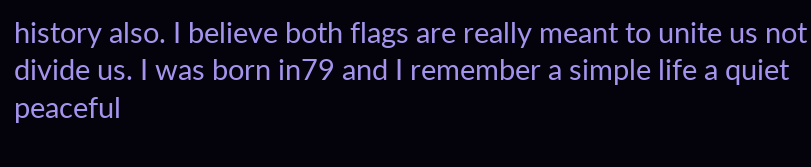history also. I believe both flags are really meant to unite us not divide us. I was born in79 and I remember a simple life a quiet peaceful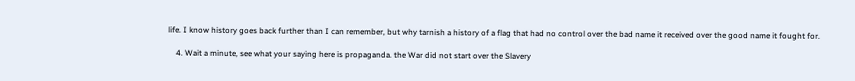life. I know history goes back further than I can remember, but why tarnish a history of a flag that had no control over the bad name it received over the good name it fought for.

    4. Wait a minute, see what your saying here is propaganda. the War did not start over the Slavery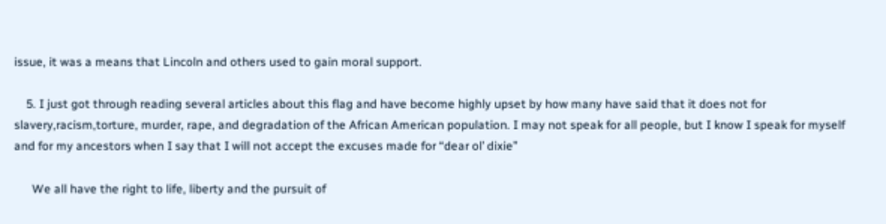issue, it was a means that Lincoln and others used to gain moral support.

    5. I just got through reading several articles about this flag and have become highly upset by how many have said that it does not for slavery,racism,torture, murder, rape, and degradation of the African American population. I may not speak for all people, but I know I speak for myself and for my ancestors when I say that I will not accept the excuses made for “dear ol’ dixie”

      We all have the right to life, liberty and the pursuit of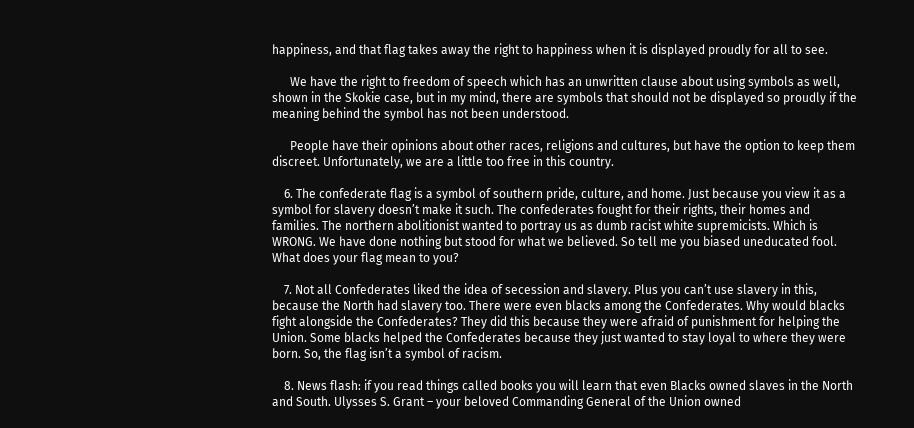happiness, and that flag takes away the right to happiness when it is displayed proudly for all to see.

      We have the right to freedom of speech which has an unwritten clause about using symbols as well, shown in the Skokie case, but in my mind, there are symbols that should not be displayed so proudly if the meaning behind the symbol has not been understood.

      People have their opinions about other races, religions and cultures, but have the option to keep them discreet. Unfortunately, we are a little too free in this country.

    6. The confederate flag is a symbol of southern pride, culture, and home. Just because you view it as a symbol for slavery doesn’t make it such. The confederates fought for their rights, their homes and families. The northern abolitionist wanted to portray us as dumb racist white supremicists. Which is WRONG. We have done nothing but stood for what we believed. So tell me you biased uneducated fool. What does your flag mean to you?

    7. Not all Confederates liked the idea of secession and slavery. Plus you can’t use slavery in this, because the North had slavery too. There were even blacks among the Confederates. Why would blacks fight alongside the Confederates? They did this because they were afraid of punishment for helping the Union. Some blacks helped the Confederates because they just wanted to stay loyal to where they were born. So, the flag isn’t a symbol of racism.

    8. News flash: if you read things called books you will learn that even Blacks owned slaves in the North and South. Ulysses S. Grant – your beloved Commanding General of the Union owned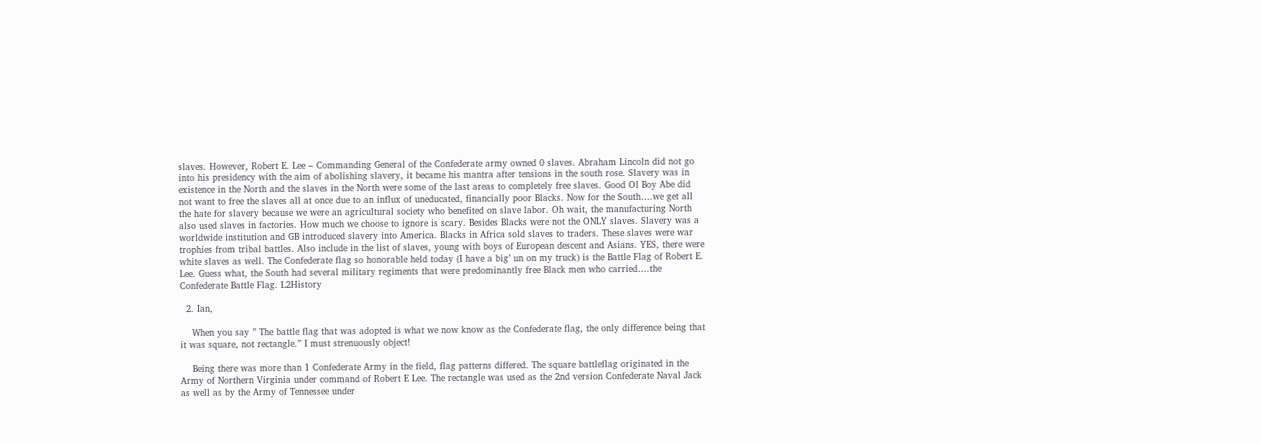slaves. However, Robert E. Lee – Commanding General of the Confederate army owned 0 slaves. Abraham Lincoln did not go into his presidency with the aim of abolishing slavery, it became his mantra after tensions in the south rose. Slavery was in existence in the North and the slaves in the North were some of the last areas to completely free slaves. Good Ol Boy Abe did not want to free the slaves all at once due to an influx of uneducated, financially poor Blacks. Now for the South….we get all the hate for slavery because we were an agricultural society who benefited on slave labor. Oh wait, the manufacturing North also used slaves in factories. How much we choose to ignore is scary. Besides Blacks were not the ONLY slaves. Slavery was a worldwide institution and GB introduced slavery into America. Blacks in Africa sold slaves to traders. These slaves were war trophies from tribal battles. Also include in the list of slaves, young with boys of European descent and Asians. YES, there were white slaves as well. The Confederate flag so honorable held today (I have a big’ un on my truck) is the Battle Flag of Robert E. Lee. Guess what, the South had several military regiments that were predominantly free Black men who carried….the Confederate Battle Flag. L2History

  2. Ian,

    When you say ” The battle flag that was adopted is what we now know as the Confederate flag, the only difference being that it was square, not rectangle.” I must strenuously object!

    Being there was more than 1 Confederate Army in the field, flag patterns differed. The square battleflag originated in the Army of Northern Virginia under command of Robert E Lee. The rectangle was used as the 2nd version Confederate Naval Jack as well as by the Army of Tennessee under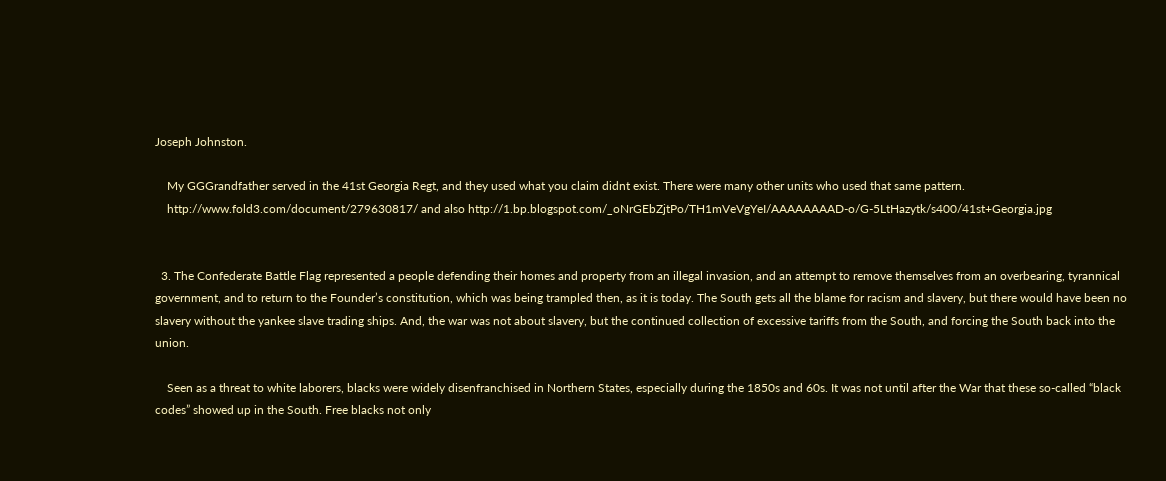Joseph Johnston.

    My GGGrandfather served in the 41st Georgia Regt, and they used what you claim didnt exist. There were many other units who used that same pattern.
    http://www.fold3.com/document/279630817/ and also http://1.bp.blogspot.com/_oNrGEbZjtPo/TH1mVeVgYeI/AAAAAAAAD-o/G-5LtHazytk/s400/41st+Georgia.jpg


  3. The Confederate Battle Flag represented a people defending their homes and property from an illegal invasion, and an attempt to remove themselves from an overbearing, tyrannical government, and to return to the Founder’s constitution, which was being trampled then, as it is today. The South gets all the blame for racism and slavery, but there would have been no slavery without the yankee slave trading ships. And, the war was not about slavery, but the continued collection of excessive tariffs from the South, and forcing the South back into the union.

    Seen as a threat to white laborers, blacks were widely disenfranchised in Northern States, especially during the 1850s and 60s. It was not until after the War that these so-called “black codes” showed up in the South. Free blacks not only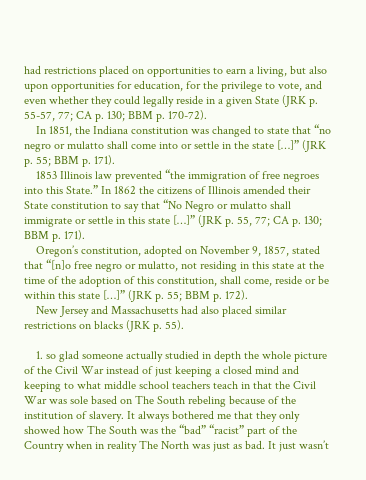had restrictions placed on opportunities to earn a living, but also upon opportunities for education, for the privilege to vote, and even whether they could legally reside in a given State (JRK p. 55-57, 77; CA p. 130; BBM p. 170-72).
    In 1851, the Indiana constitution was changed to state that “no negro or mulatto shall come into or settle in the state […]” (JRK p. 55; BBM p. 171).
    1853 Illinois law prevented “the immigration of free negroes into this State.” In 1862 the citizens of Illinois amended their State constitution to say that “No Negro or mulatto shall immigrate or settle in this state […]” (JRK p. 55, 77; CA p. 130; BBM p. 171).
    Oregon’s constitution, adopted on November 9, 1857, stated that “[n]o free negro or mulatto, not residing in this state at the time of the adoption of this constitution, shall come, reside or be within this state […]” (JRK p. 55; BBM p. 172).
    New Jersey and Massachusetts had also placed similar restrictions on blacks (JRK p. 55).

    1. so glad someone actually studied in depth the whole picture of the Civil War instead of just keeping a closed mind and keeping to what middle school teachers teach in that the Civil War was sole based on The South rebeling because of the institution of slavery. It always bothered me that they only showed how The South was the “bad” “racist” part of the Country when in reality The North was just as bad. It just wasn’t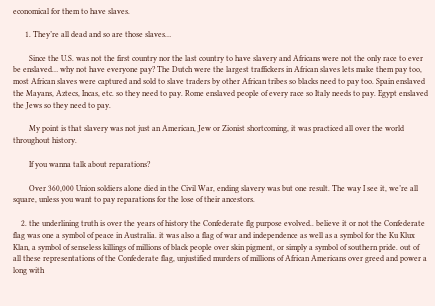economical for them to have slaves.

      1. They’re all dead and so are those slaves…

        Since the U.S. was not the first country nor the last country to have slavery and Africans were not the only race to ever be enslaved… why not have everyone pay? The Dutch were the largest traffickers in African slaves lets make them pay too, most African slaves were captured and sold to slave traders by other African tribes so blacks need to pay too. Spain enslaved the Mayans, Aztecs, Incas, etc. so they need to pay. Rome enslaved people of every race so Italy needs to pay. Egypt enslaved the Jews so they need to pay.

        My point is that slavery was not just an American, Jew or Zionist shortcoming, it was practiced all over the world throughout history.

        If you wanna talk about reparations?

        Over 360,000 Union soldiers alone died in the Civil War, ending slavery was but one result. The way I see it, we’re all square, unless you want to pay reparations for the lose of their ancestors.

    2. the underlining truth is over the years of history the Confederate flg purpose evolved.. believe it or not the Confederate flag was one a symbol of peace in Australia. it was also a flag of war and independence as well as a symbol for the Ku Klux Klan, a symbol of senseless killings of millions of black people over skin pigment, or simply a symbol of southern pride. out of all these representations of the Confederate flag, unjustified murders of millions of African Americans over greed and power a long with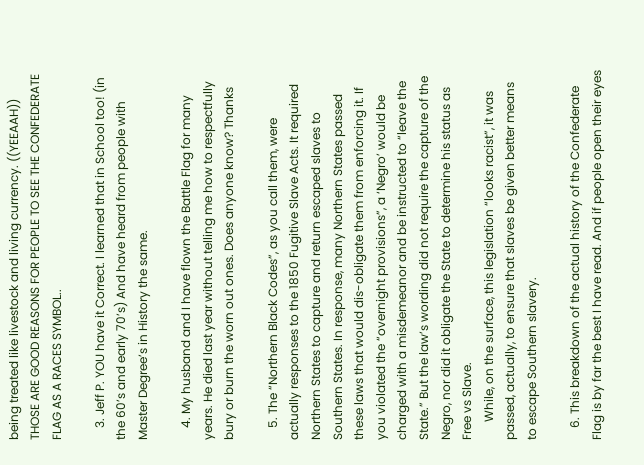being treated like livestock and living currency. ((YEEAAH)) THOSE ARE GOOD REASONS FOR PEOPLE TO SEE THE CONFEDERATE FLAG AS A RACES SYMBOL..

    3. Jeff P. YOU have it Correct. I learned that in School too! (in the 60’s and early 70’s) And have heard from people with Master Degree’s in History the same.

    4. My husband and I have flown the Battle Flag for many years. He died last year without telling me how to respectfully bury or burn the worn out ones. Does anyone know? Thanks

    5. The “Northern Black Codes”, as you call them, were actually responses to the 1850 Fugitive Slave Acts. It required Northern States to capture and return escaped slaves to Southern States. In response, many Northern States passed these laws that would dis-obligate them from enforcing it. If you violated the “overnight provisions”, a ‘Negro’ would be charged with a misdemeanor and be instructed to “leave the State.” But the law’s wording did not require the capture of the Negro, nor did it obligate the State to determine his status as Free vs Slave.
      While, on the surface, this legislation “looks racist”, it was passed, actually, to ensure that slaves be given better means to escape Southern slavery.

    6. This breakdown of the actual history of the Confederate Flag is by far the best I have read. And if people open their eyes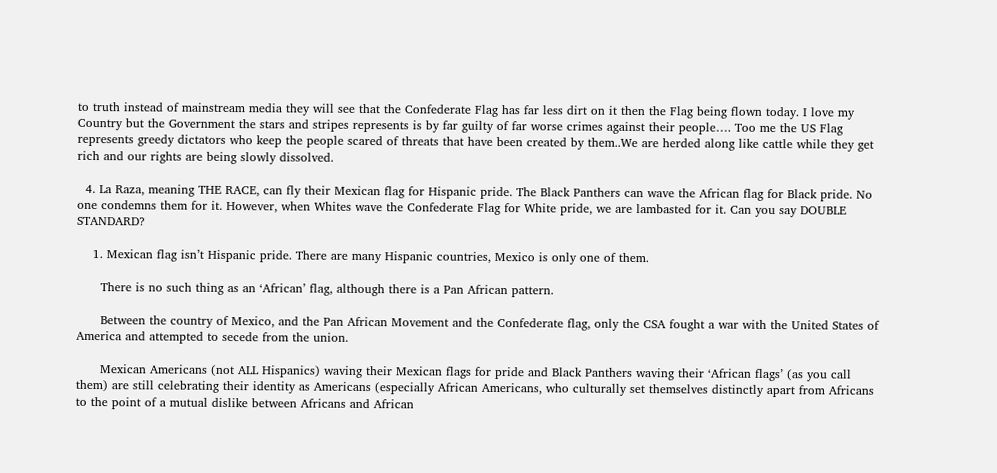to truth instead of mainstream media they will see that the Confederate Flag has far less dirt on it then the Flag being flown today. I love my Country but the Government the stars and stripes represents is by far guilty of far worse crimes against their people…. Too me the US Flag represents greedy dictators who keep the people scared of threats that have been created by them..We are herded along like cattle while they get rich and our rights are being slowly dissolved.

  4. La Raza, meaning THE RACE, can fly their Mexican flag for Hispanic pride. The Black Panthers can wave the African flag for Black pride. No one condemns them for it. However, when Whites wave the Confederate Flag for White pride, we are lambasted for it. Can you say DOUBLE STANDARD?

    1. Mexican flag isn’t Hispanic pride. There are many Hispanic countries, Mexico is only one of them.

      There is no such thing as an ‘African’ flag, although there is a Pan African pattern.

      Between the country of Mexico, and the Pan African Movement and the Confederate flag, only the CSA fought a war with the United States of America and attempted to secede from the union.

      Mexican Americans (not ALL Hispanics) waving their Mexican flags for pride and Black Panthers waving their ‘African flags’ (as you call them) are still celebrating their identity as Americans (especially African Americans, who culturally set themselves distinctly apart from Africans to the point of a mutual dislike between Africans and African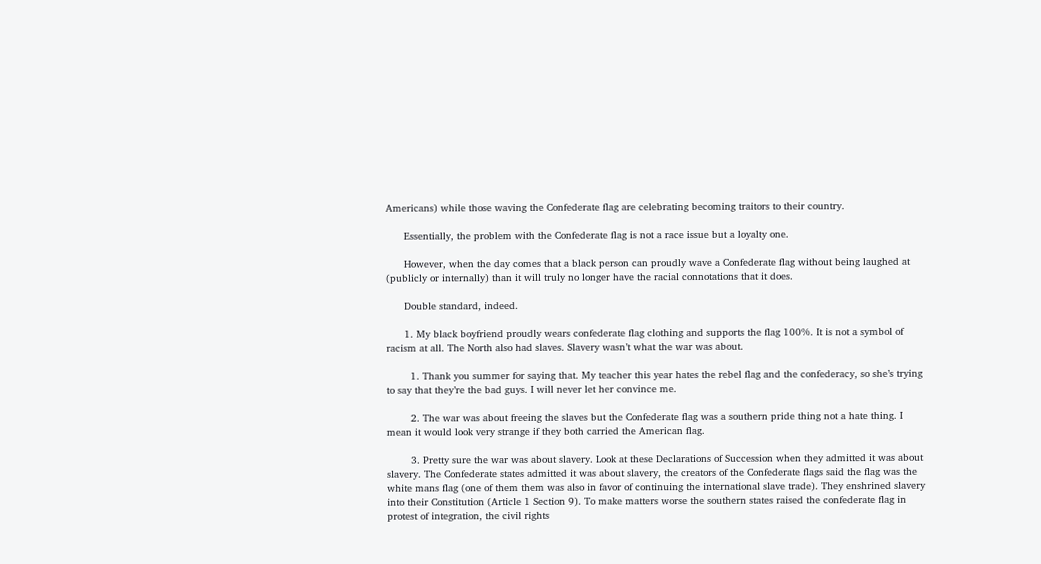Americans) while those waving the Confederate flag are celebrating becoming traitors to their country.

      Essentially, the problem with the Confederate flag is not a race issue but a loyalty one.

      However, when the day comes that a black person can proudly wave a Confederate flag without being laughed at (publicly or internally) than it will truly no longer have the racial connotations that it does.

      Double standard, indeed.

      1. My black boyfriend proudly wears confederate flag clothing and supports the flag 100%. It is not a symbol of racism at all. The North also had slaves. Slavery wasn’t what the war was about.

        1. Thank you summer for saying that. My teacher this year hates the rebel flag and the confederacy, so she’s trying to say that they’re the bad guys. I will never let her convince me.

        2. The war was about freeing the slaves but the Confederate flag was a southern pride thing not a hate thing. I mean it would look very strange if they both carried the American flag.

        3. Pretty sure the war was about slavery. Look at these Declarations of Succession when they admitted it was about slavery. The Confederate states admitted it was about slavery, the creators of the Confederate flags said the flag was the white mans flag (one of them them was also in favor of continuing the international slave trade). They enshrined slavery into their Constitution (Article 1 Section 9). To make matters worse the southern states raised the confederate flag in protest of integration, the civil rights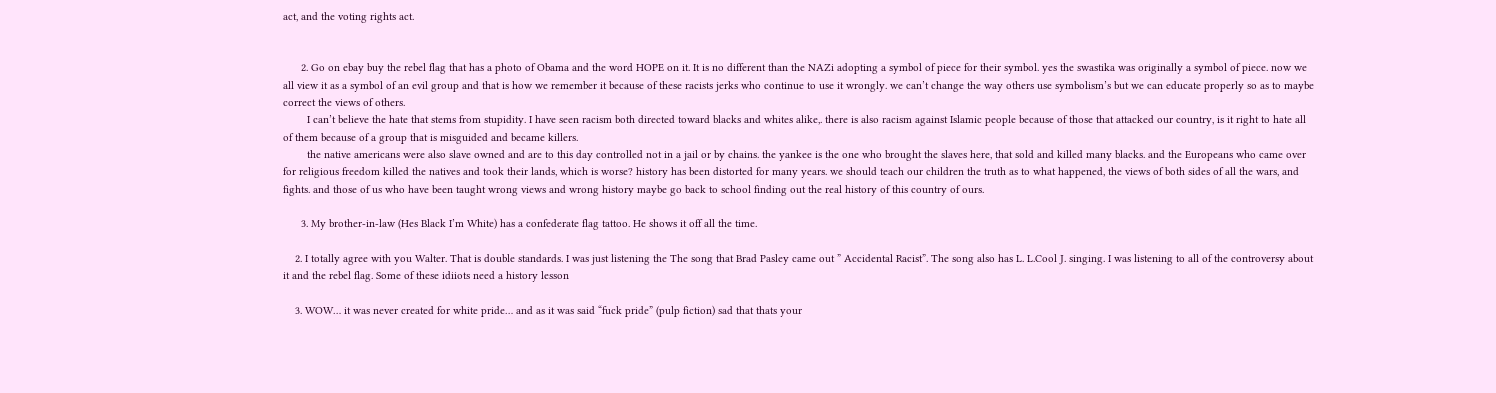act, and the voting rights act.


      2. Go on ebay buy the rebel flag that has a photo of Obama and the word HOPE on it. It is no different than the NAZi adopting a symbol of piece for their symbol. yes the swastika was originally a symbol of piece. now we all view it as a symbol of an evil group and that is how we remember it because of these racists jerks who continue to use it wrongly. we can’t change the way others use symbolism’s but we can educate properly so as to maybe correct the views of others.
        I can’t believe the hate that stems from stupidity. I have seen racism both directed toward blacks and whites alike,. there is also racism against Islamic people because of those that attacked our country, is it right to hate all of them because of a group that is misguided and became killers.
        the native americans were also slave owned and are to this day controlled not in a jail or by chains. the yankee is the one who brought the slaves here, that sold and killed many blacks. and the Europeans who came over for religious freedom killed the natives and took their lands, which is worse? history has been distorted for many years. we should teach our children the truth as to what happened, the views of both sides of all the wars, and fights. and those of us who have been taught wrong views and wrong history maybe go back to school finding out the real history of this country of ours.

      3. My brother-in-law (Hes Black I’m White) has a confederate flag tattoo. He shows it off all the time.

    2. I totally agree with you Walter. That is double standards. I was just listening the The song that Brad Pasley came out ” Accidental Racist”. The song also has L. L.Cool J. singing. I was listening to all of the controversy about it and the rebel flag. Some of these idiiots need a history lesson

    3. WOW… it was never created for white pride… and as it was said “fuck pride” (pulp fiction) sad that thats your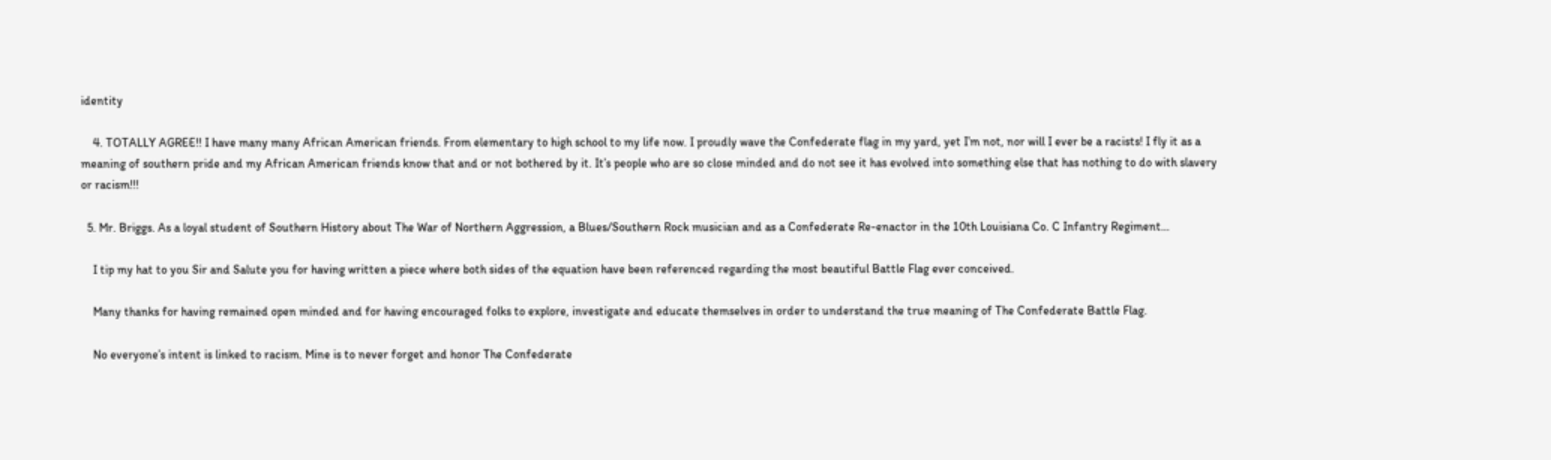identity

    4. TOTALLY AGREE!! I have many many African American friends. From elementary to high school to my life now. I proudly wave the Confederate flag in my yard, yet I’m not, nor will I ever be a racists! I fly it as a meaning of southern pride and my African American friends know that and or not bothered by it. It’s people who are so close minded and do not see it has evolved into something else that has nothing to do with slavery or racism!!!

  5. Mr. Briggs. As a loyal student of Southern History about The War of Northern Aggression, a Blues/Southern Rock musician and as a Confederate Re-enactor in the 10th Louisiana Co. C Infantry Regiment…

    I tip my hat to you Sir and Salute you for having written a piece where both sides of the equation have been referenced regarding the most beautiful Battle Flag ever conceived.

    Many thanks for having remained open minded and for having encouraged folks to explore, investigate and educate themselves in order to understand the true meaning of The Confederate Battle Flag.

    No everyone’s intent is linked to racism. Mine is to never forget and honor The Confederate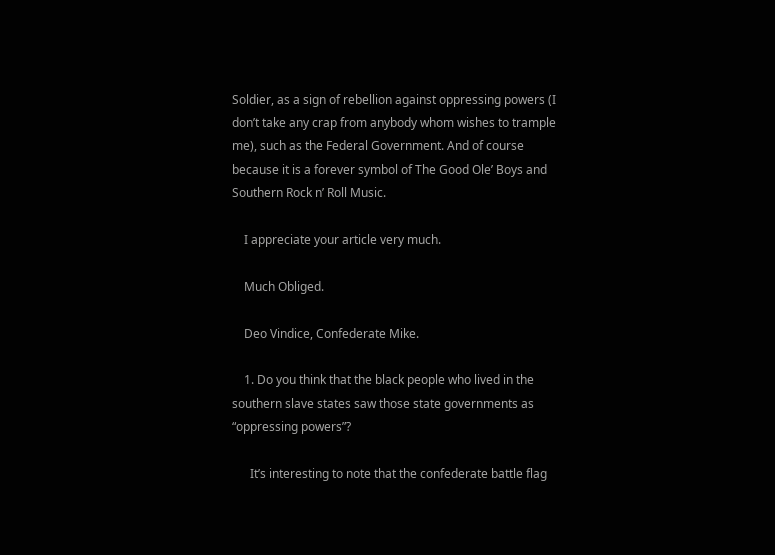Soldier, as a sign of rebellion against oppressing powers (I don’t take any crap from anybody whom wishes to trample me), such as the Federal Government. And of course because it is a forever symbol of The Good Ole’ Boys and Southern Rock n’ Roll Music.

    I appreciate your article very much.

    Much Obliged.

    Deo Vindice, Confederate Mike.

    1. Do you think that the black people who lived in the southern slave states saw those state governments as “oppressing powers”?

      It’s interesting to note that the confederate battle flag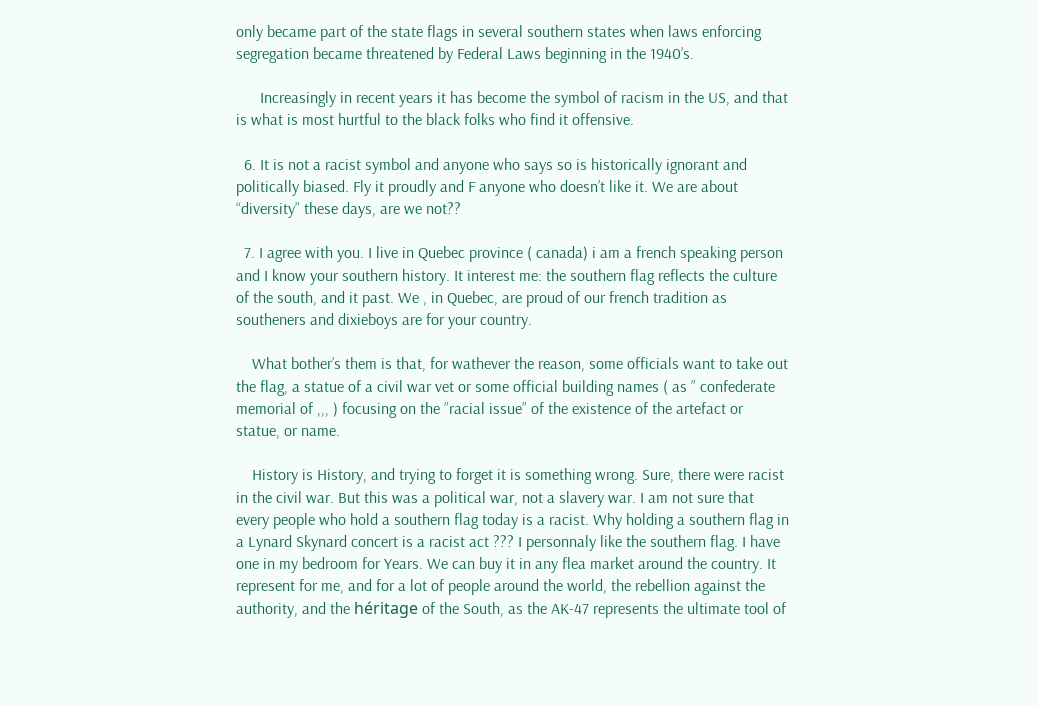only became part of the state flags in several southern states when laws enforcing segregation became threatened by Federal Laws beginning in the 1940’s.

      Increasingly in recent years it has become the symbol of racism in the US, and that is what is most hurtful to the black folks who find it offensive.

  6. It is not a racist symbol and anyone who says so is historically ignorant and politically biased. Fly it proudly and F anyone who doesn’t like it. We are about “diversity” these days, are we not??

  7. I agree with you. I live in Quebec province ( canada) i am a french speaking person and I know your southern history. It interest me: the southern flag reflects the culture of the south, and it past. We , in Quebec, are proud of our french tradition as southeners and dixieboys are for your country.

    What bother’s them is that, for wathever the reason, some officials want to take out the flag, a statue of a civil war vet or some official building names ( as ” confederate memorial of ,,, ) focusing on the ”racial issue” of the existence of the artefact or statue, or name.

    History is History, and trying to forget it is something wrong. Sure, there were racist in the civil war. But this was a political war, not a slavery war. I am not sure that every people who hold a southern flag today is a racist. Why holding a southern flag in a Lynard Skynard concert is a racist act ??? I personnaly like the southern flag. I have one in my bedroom for Years. We can buy it in any flea market around the country. It represent for me, and for a lot of people around the world, the rebellion against the authority, and the héritage of the South, as the AK-47 represents the ultimate tool of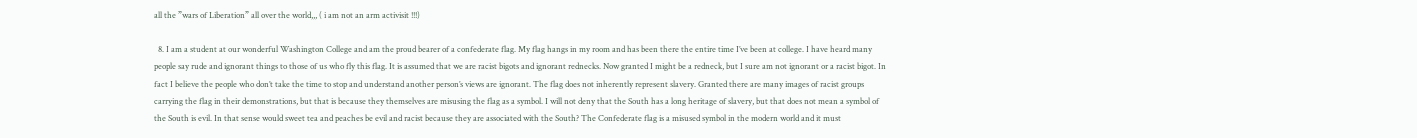all the ”wars of Liberation” all over the world,,, ( i am not an arm activisit !!!)

  8. I am a student at our wonderful Washington College and am the proud bearer of a confederate flag. My flag hangs in my room and has been there the entire time I’ve been at college. I have heard many people say rude and ignorant things to those of us who fly this flag. It is assumed that we are racist bigots and ignorant rednecks. Now granted I might be a redneck, but I sure am not ignorant or a racist bigot. In fact I believe the people who don’t take the time to stop and understand another person’s views are ignorant. The flag does not inherently represent slavery. Granted there are many images of racist groups carrying the flag in their demonstrations, but that is because they themselves are misusing the flag as a symbol. I will not deny that the South has a long heritage of slavery, but that does not mean a symbol of the South is evil. In that sense would sweet tea and peaches be evil and racist because they are associated with the South? The Confederate flag is a misused symbol in the modern world and it must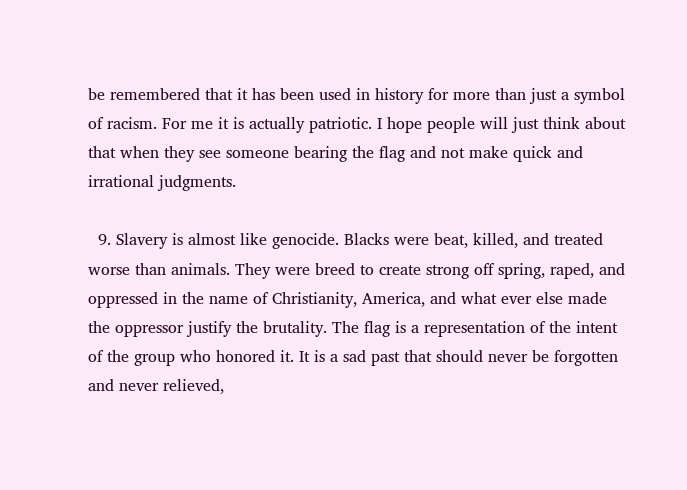be remembered that it has been used in history for more than just a symbol of racism. For me it is actually patriotic. I hope people will just think about that when they see someone bearing the flag and not make quick and irrational judgments.

  9. Slavery is almost like genocide. Blacks were beat, killed, and treated worse than animals. They were breed to create strong off spring, raped, and oppressed in the name of Christianity, America, and what ever else made the oppressor justify the brutality. The flag is a representation of the intent of the group who honored it. It is a sad past that should never be forgotten and never relieved,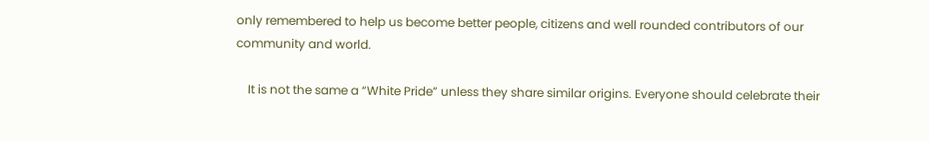only remembered to help us become better people, citizens and well rounded contributors of our community and world.

    It is not the same a “White Pride” unless they share similar origins. Everyone should celebrate their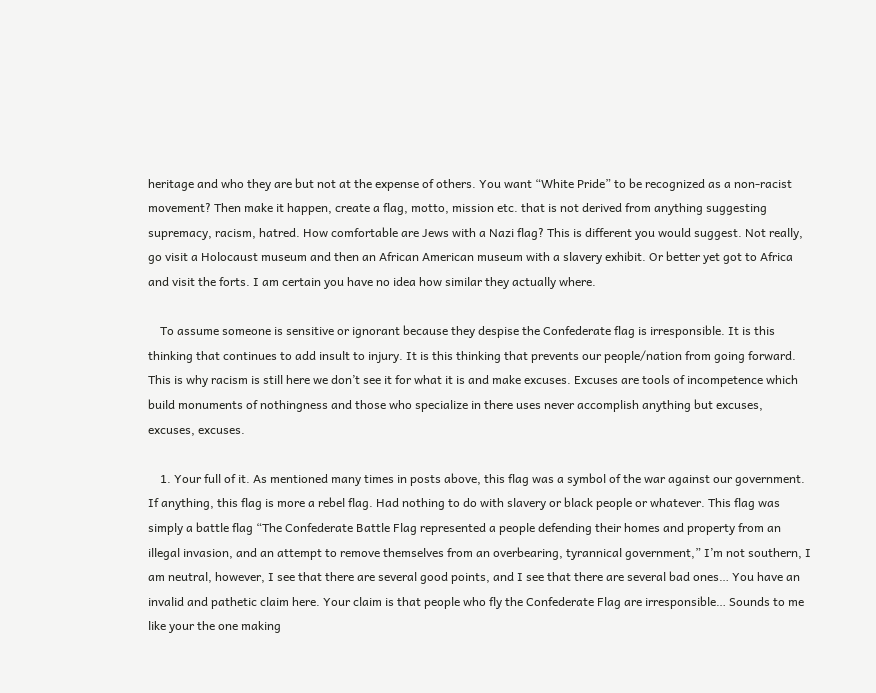heritage and who they are but not at the expense of others. You want “White Pride” to be recognized as a non-racist movement? Then make it happen, create a flag, motto, mission etc. that is not derived from anything suggesting supremacy, racism, hatred. How comfortable are Jews with a Nazi flag? This is different you would suggest. Not really, go visit a Holocaust museum and then an African American museum with a slavery exhibit. Or better yet got to Africa and visit the forts. I am certain you have no idea how similar they actually where.

    To assume someone is sensitive or ignorant because they despise the Confederate flag is irresponsible. It is this thinking that continues to add insult to injury. It is this thinking that prevents our people/nation from going forward. This is why racism is still here we don’t see it for what it is and make excuses. Excuses are tools of incompetence which build monuments of nothingness and those who specialize in there uses never accomplish anything but excuses, excuses, excuses.

    1. Your full of it. As mentioned many times in posts above, this flag was a symbol of the war against our government. If anything, this flag is more a rebel flag. Had nothing to do with slavery or black people or whatever. This flag was simply a battle flag “The Confederate Battle Flag represented a people defending their homes and property from an illegal invasion, and an attempt to remove themselves from an overbearing, tyrannical government,” I’m not southern, I am neutral, however, I see that there are several good points, and I see that there are several bad ones… You have an invalid and pathetic claim here. Your claim is that people who fly the Confederate Flag are irresponsible… Sounds to me like your the one making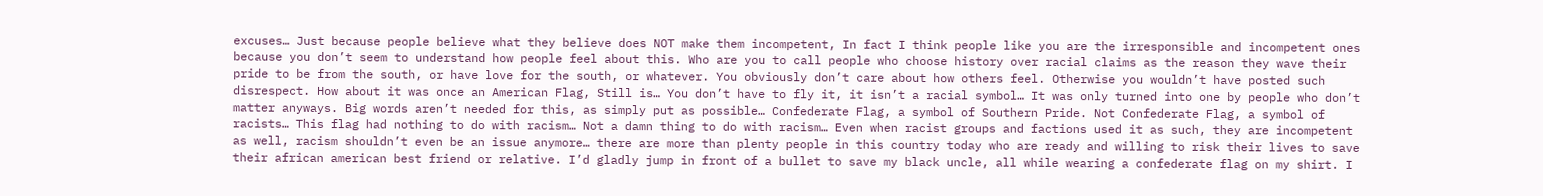excuses… Just because people believe what they believe does NOT make them incompetent, In fact I think people like you are the irresponsible and incompetent ones because you don’t seem to understand how people feel about this. Who are you to call people who choose history over racial claims as the reason they wave their pride to be from the south, or have love for the south, or whatever. You obviously don’t care about how others feel. Otherwise you wouldn’t have posted such disrespect. How about it was once an American Flag, Still is… You don’t have to fly it, it isn’t a racial symbol… It was only turned into one by people who don’t matter anyways. Big words aren’t needed for this, as simply put as possible… Confederate Flag, a symbol of Southern Pride. Not Confederate Flag, a symbol of racists… This flag had nothing to do with racism… Not a damn thing to do with racism… Even when racist groups and factions used it as such, they are incompetent as well, racism shouldn’t even be an issue anymore… there are more than plenty people in this country today who are ready and willing to risk their lives to save their african american best friend or relative. I’d gladly jump in front of a bullet to save my black uncle, all while wearing a confederate flag on my shirt. I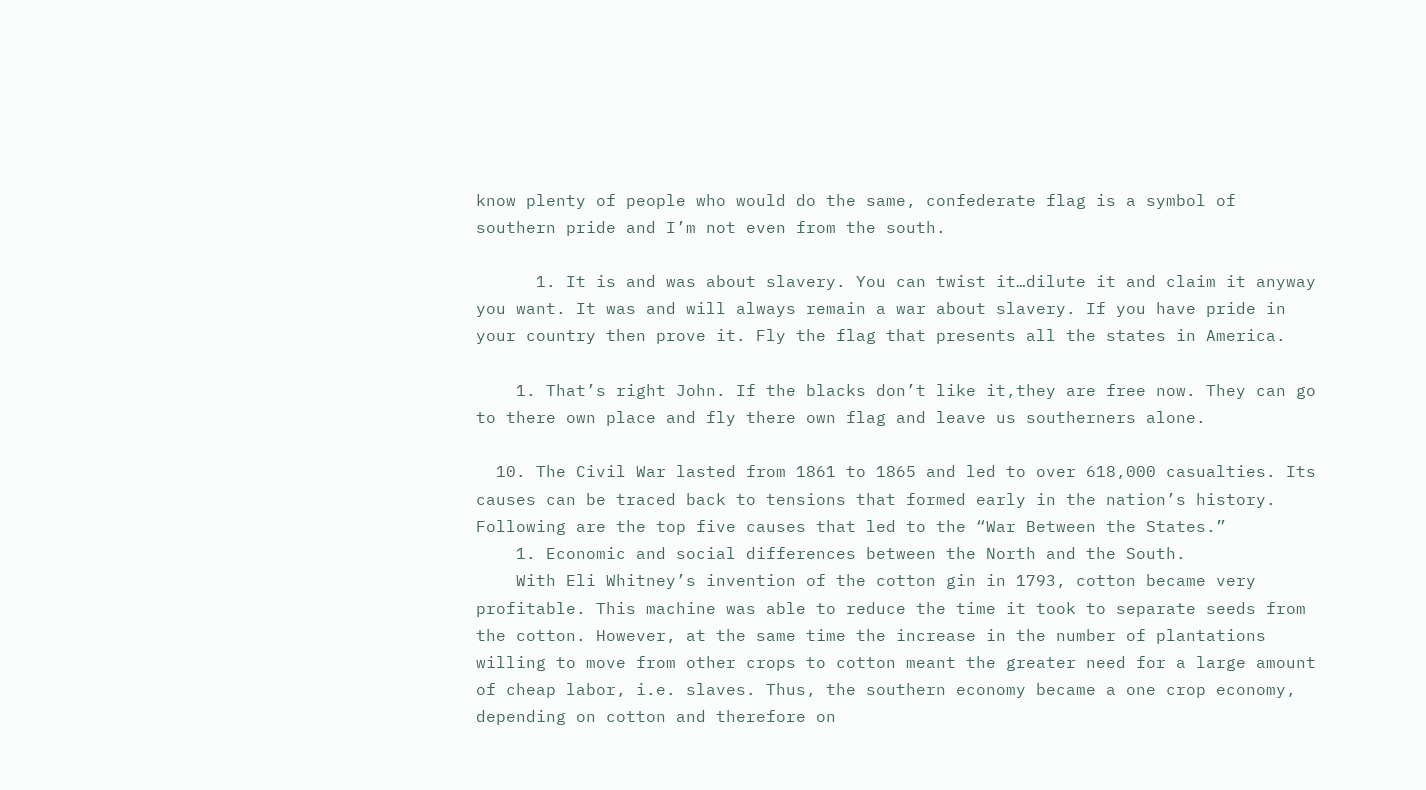know plenty of people who would do the same, confederate flag is a symbol of southern pride and I’m not even from the south.

      1. It is and was about slavery. You can twist it…dilute it and claim it anyway you want. It was and will always remain a war about slavery. If you have pride in your country then prove it. Fly the flag that presents all the states in America.

    1. That’s right John. If the blacks don’t like it,they are free now. They can go to there own place and fly there own flag and leave us southerners alone.

  10. The Civil War lasted from 1861 to 1865 and led to over 618,000 casualties. Its causes can be traced back to tensions that formed early in the nation’s history. Following are the top five causes that led to the “War Between the States.”
    1. Economic and social differences between the North and the South.
    With Eli Whitney’s invention of the cotton gin in 1793, cotton became very profitable. This machine was able to reduce the time it took to separate seeds from the cotton. However, at the same time the increase in the number of plantations willing to move from other crops to cotton meant the greater need for a large amount of cheap labor, i.e. slaves. Thus, the southern economy became a one crop economy, depending on cotton and therefore on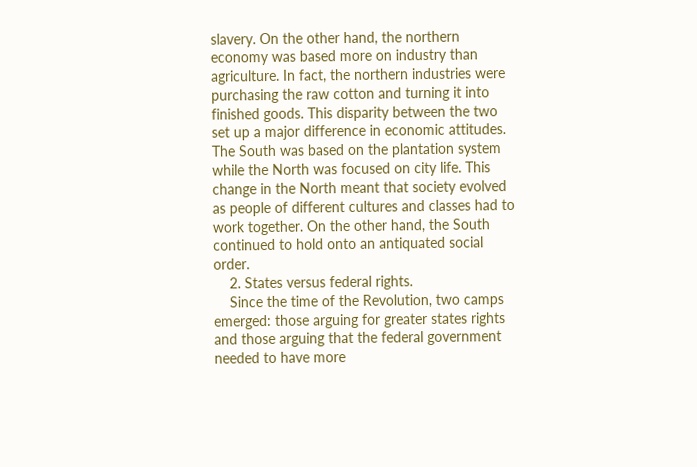slavery. On the other hand, the northern economy was based more on industry than agriculture. In fact, the northern industries were purchasing the raw cotton and turning it into finished goods. This disparity between the two set up a major difference in economic attitudes. The South was based on the plantation system while the North was focused on city life. This change in the North meant that society evolved as people of different cultures and classes had to work together. On the other hand, the South continued to hold onto an antiquated social order.
    2. States versus federal rights.
    Since the time of the Revolution, two camps emerged: those arguing for greater states rights and those arguing that the federal government needed to have more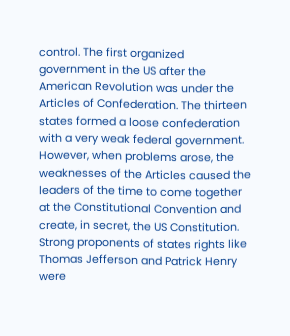control. The first organized government in the US after the American Revolution was under the Articles of Confederation. The thirteen states formed a loose confederation with a very weak federal government. However, when problems arose, the weaknesses of the Articles caused the leaders of the time to come together at the Constitutional Convention and create, in secret, the US Constitution. Strong proponents of states rights like Thomas Jefferson and Patrick Henry were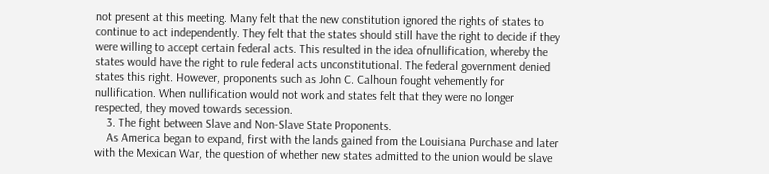not present at this meeting. Many felt that the new constitution ignored the rights of states to continue to act independently. They felt that the states should still have the right to decide if they were willing to accept certain federal acts. This resulted in the idea ofnullification, whereby the states would have the right to rule federal acts unconstitutional. The federal government denied states this right. However, proponents such as John C. Calhoun fought vehemently for nullification. When nullification would not work and states felt that they were no longer respected, they moved towards secession.
    3. The fight between Slave and Non-Slave State Proponents.
    As America began to expand, first with the lands gained from the Louisiana Purchase and later with the Mexican War, the question of whether new states admitted to the union would be slave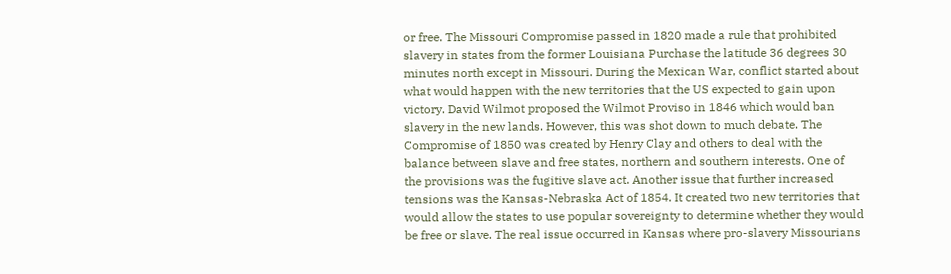or free. The Missouri Compromise passed in 1820 made a rule that prohibited slavery in states from the former Louisiana Purchase the latitude 36 degrees 30 minutes north except in Missouri. During the Mexican War, conflict started about what would happen with the new territories that the US expected to gain upon victory. David Wilmot proposed the Wilmot Proviso in 1846 which would ban slavery in the new lands. However, this was shot down to much debate. The Compromise of 1850 was created by Henry Clay and others to deal with the balance between slave and free states, northern and southern interests. One of the provisions was the fugitive slave act. Another issue that further increased tensions was the Kansas-Nebraska Act of 1854. It created two new territories that would allow the states to use popular sovereignty to determine whether they would be free or slave. The real issue occurred in Kansas where pro-slavery Missourians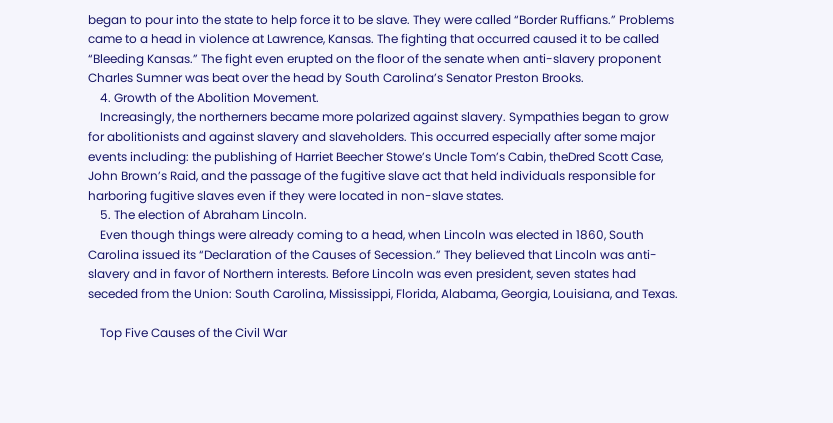began to pour into the state to help force it to be slave. They were called “Border Ruffians.” Problems came to a head in violence at Lawrence, Kansas. The fighting that occurred caused it to be called “Bleeding Kansas.” The fight even erupted on the floor of the senate when anti-slavery proponent Charles Sumner was beat over the head by South Carolina’s Senator Preston Brooks.
    4. Growth of the Abolition Movement.
    Increasingly, the northerners became more polarized against slavery. Sympathies began to grow for abolitionists and against slavery and slaveholders. This occurred especially after some major events including: the publishing of Harriet Beecher Stowe’s Uncle Tom’s Cabin, theDred Scott Case, John Brown’s Raid, and the passage of the fugitive slave act that held individuals responsible for harboring fugitive slaves even if they were located in non-slave states.
    5. The election of Abraham Lincoln.
    Even though things were already coming to a head, when Lincoln was elected in 1860, South Carolina issued its “Declaration of the Causes of Secession.” They believed that Lincoln was anti-slavery and in favor of Northern interests. Before Lincoln was even president, seven states had seceded from the Union: South Carolina, Mississippi, Florida, Alabama, Georgia, Louisiana, and Texas.

    Top Five Causes of the Civil War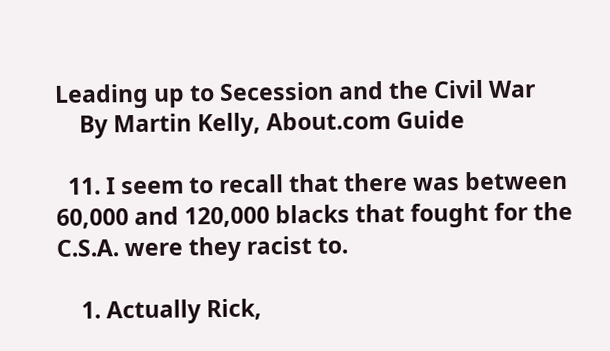Leading up to Secession and the Civil War
    By Martin Kelly, About.com Guide

  11. I seem to recall that there was between 60,000 and 120,000 blacks that fought for the C.S.A. were they racist to.

    1. Actually Rick,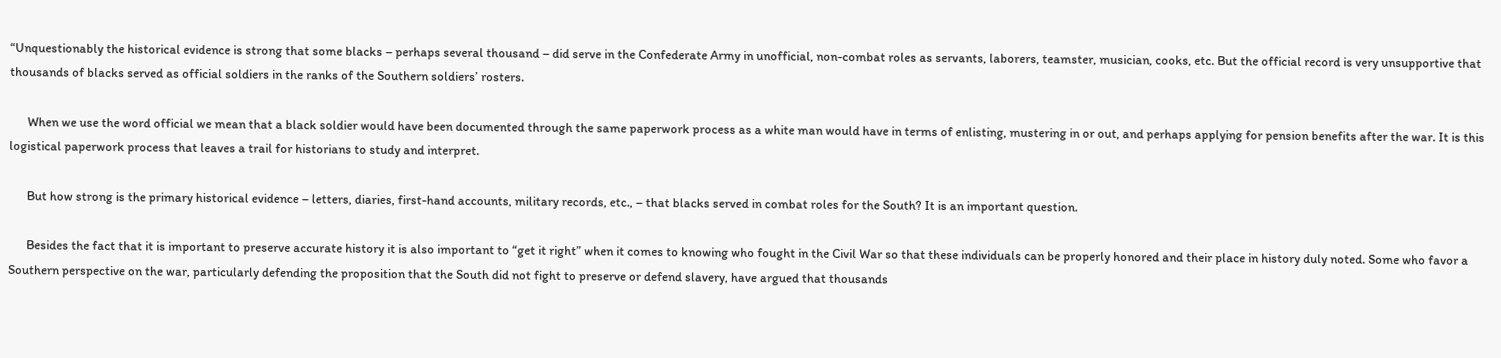“Unquestionably the historical evidence is strong that some blacks – perhaps several thousand – did serve in the Confederate Army in unofficial, non-combat roles as servants, laborers, teamster, musician, cooks, etc. But the official record is very unsupportive that thousands of blacks served as official soldiers in the ranks of the Southern soldiers’ rosters.

      When we use the word official we mean that a black soldier would have been documented through the same paperwork process as a white man would have in terms of enlisting, mustering in or out, and perhaps applying for pension benefits after the war. It is this logistical paperwork process that leaves a trail for historians to study and interpret.

      But how strong is the primary historical evidence – letters, diaries, first-hand accounts, military records, etc., – that blacks served in combat roles for the South? It is an important question.

      Besides the fact that it is important to preserve accurate history it is also important to “get it right” when it comes to knowing who fought in the Civil War so that these individuals can be properly honored and their place in history duly noted. Some who favor a Southern perspective on the war, particularly defending the proposition that the South did not fight to preserve or defend slavery, have argued that thousands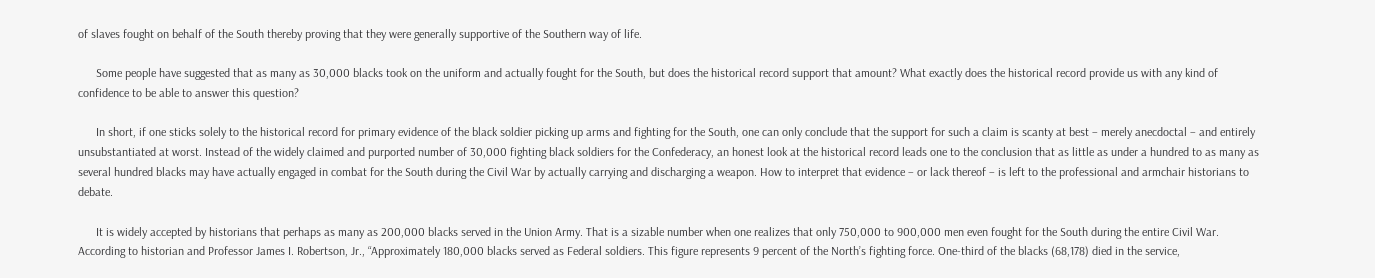of slaves fought on behalf of the South thereby proving that they were generally supportive of the Southern way of life.

      Some people have suggested that as many as 30,000 blacks took on the uniform and actually fought for the South, but does the historical record support that amount? What exactly does the historical record provide us with any kind of confidence to be able to answer this question?

      In short, if one sticks solely to the historical record for primary evidence of the black soldier picking up arms and fighting for the South, one can only conclude that the support for such a claim is scanty at best – merely anecdoctal – and entirely unsubstantiated at worst. Instead of the widely claimed and purported number of 30,000 fighting black soldiers for the Confederacy, an honest look at the historical record leads one to the conclusion that as little as under a hundred to as many as several hundred blacks may have actually engaged in combat for the South during the Civil War by actually carrying and discharging a weapon. How to interpret that evidence – or lack thereof – is left to the professional and armchair historians to debate.

      It is widely accepted by historians that perhaps as many as 200,000 blacks served in the Union Army. That is a sizable number when one realizes that only 750,000 to 900,000 men even fought for the South during the entire Civil War. According to historian and Professor James I. Robertson, Jr., “Approximately 180,000 blacks served as Federal soldiers. This figure represents 9 percent of the North’s fighting force. One-third of the blacks (68,178) died in the service,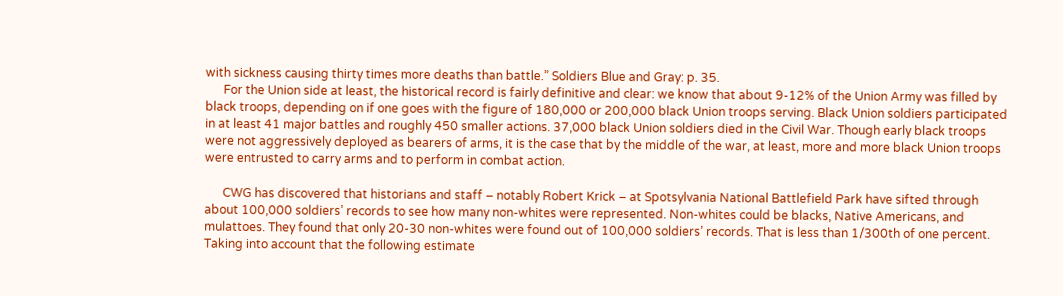with sickness causing thirty times more deaths than battle.” Soldiers Blue and Gray: p. 35.
      For the Union side at least, the historical record is fairly definitive and clear: we know that about 9-12% of the Union Army was filled by black troops, depending on if one goes with the figure of 180,000 or 200,000 black Union troops serving. Black Union soldiers participated in at least 41 major battles and roughly 450 smaller actions. 37,000 black Union soldiers died in the Civil War. Though early black troops were not aggressively deployed as bearers of arms, it is the case that by the middle of the war, at least, more and more black Union troops were entrusted to carry arms and to perform in combat action.

      CWG has discovered that historians and staff – notably Robert Krick – at Spotsylvania National Battlefield Park have sifted through about 100,000 soldiers’ records to see how many non-whites were represented. Non-whites could be blacks, Native Americans, and mulattoes. They found that only 20-30 non-whites were found out of 100,000 soldiers’ records. That is less than 1/300th of one percent. Taking into account that the following estimate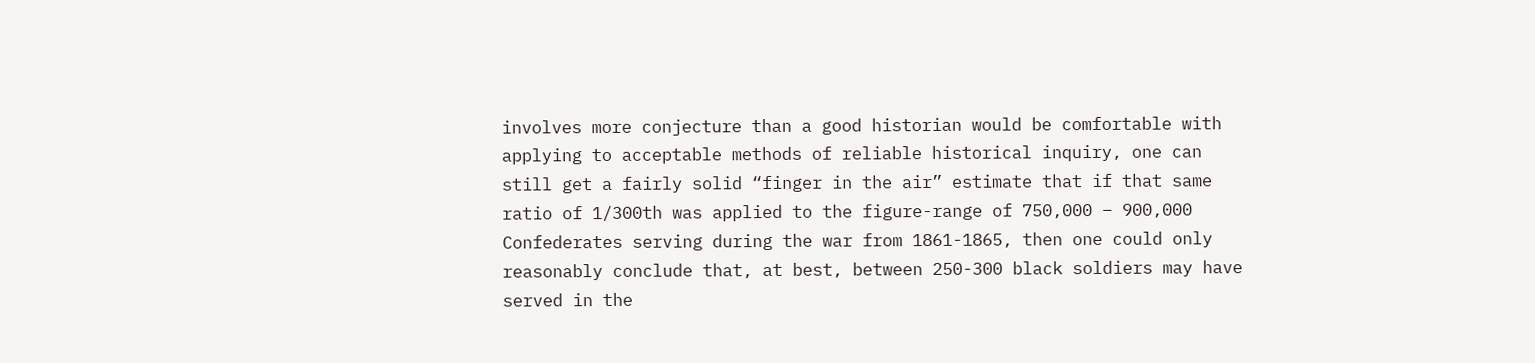involves more conjecture than a good historian would be comfortable with applying to acceptable methods of reliable historical inquiry, one can still get a fairly solid “finger in the air” estimate that if that same ratio of 1/300th was applied to the figure-range of 750,000 – 900,000 Confederates serving during the war from 1861-1865, then one could only reasonably conclude that, at best, between 250-300 black soldiers may have served in the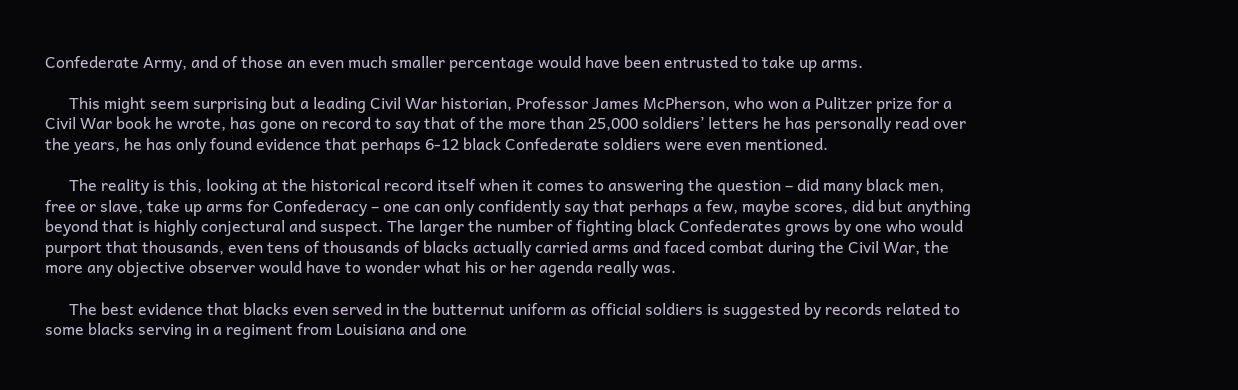Confederate Army, and of those an even much smaller percentage would have been entrusted to take up arms.

      This might seem surprising but a leading Civil War historian, Professor James McPherson, who won a Pulitzer prize for a Civil War book he wrote, has gone on record to say that of the more than 25,000 soldiers’ letters he has personally read over the years, he has only found evidence that perhaps 6-12 black Confederate soldiers were even mentioned.

      The reality is this, looking at the historical record itself when it comes to answering the question – did many black men, free or slave, take up arms for Confederacy – one can only confidently say that perhaps a few, maybe scores, did but anything beyond that is highly conjectural and suspect. The larger the number of fighting black Confederates grows by one who would purport that thousands, even tens of thousands of blacks actually carried arms and faced combat during the Civil War, the more any objective observer would have to wonder what his or her agenda really was.

      The best evidence that blacks even served in the butternut uniform as official soldiers is suggested by records related to some blacks serving in a regiment from Louisiana and one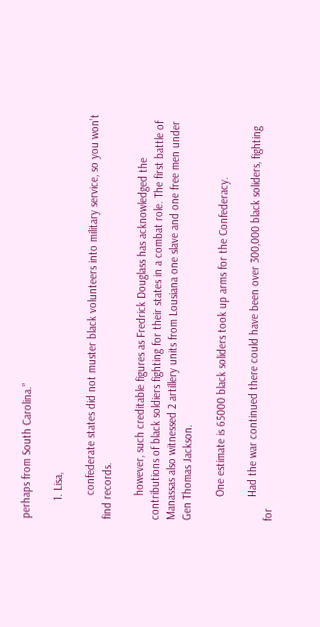perhaps from South Carolina.”

      1. Lisa,

        confederate states did not muster black volunteers into military service, so you won’t find records.

        however, such creditable figures as Fredrick Douglass has acknowledged the contributions of black soldiers fighting for their states in a combat role. The first battle of Manassas also witnessed 2 artillery units from Lousiana one slave and one free men under Gen Thomas Jackson.

        One estimate is 65000 black soliders took up arms for the Confederacy.

        Had the war continued there could have been over 300,000 black soliders, fighting for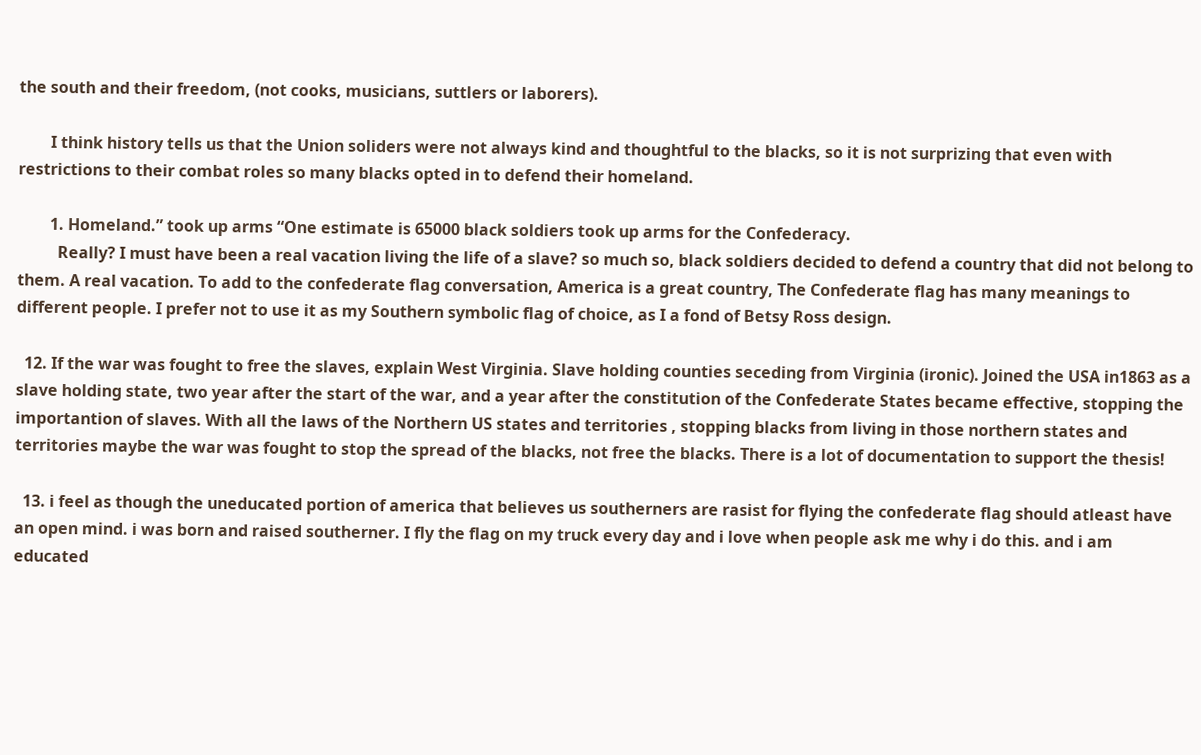the south and their freedom, (not cooks, musicians, suttlers or laborers).

        I think history tells us that the Union soliders were not always kind and thoughtful to the blacks, so it is not surprizing that even with restrictions to their combat roles so many blacks opted in to defend their homeland.

        1. Homeland.” took up arms “One estimate is 65000 black soldiers took up arms for the Confederacy.
          Really? I must have been a real vacation living the life of a slave? so much so, black soldiers decided to defend a country that did not belong to them. A real vacation. To add to the confederate flag conversation, America is a great country, The Confederate flag has many meanings to different people. I prefer not to use it as my Southern symbolic flag of choice, as I a fond of Betsy Ross design.

  12. If the war was fought to free the slaves, explain West Virginia. Slave holding counties seceding from Virginia (ironic). Joined the USA in1863 as a slave holding state, two year after the start of the war, and a year after the constitution of the Confederate States became effective, stopping the importantion of slaves. With all the laws of the Northern US states and territories , stopping blacks from living in those northern states and territories maybe the war was fought to stop the spread of the blacks, not free the blacks. There is a lot of documentation to support the thesis!

  13. i feel as though the uneducated portion of america that believes us southerners are rasist for flying the confederate flag should atleast have an open mind. i was born and raised southerner. I fly the flag on my truck every day and i love when people ask me why i do this. and i am educated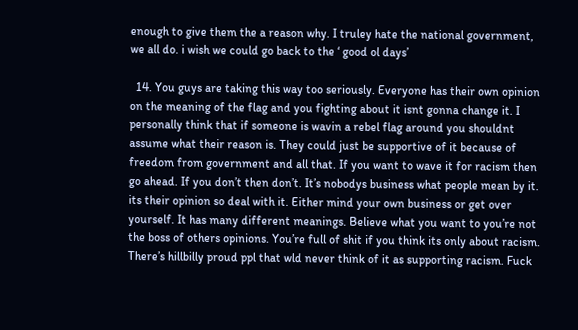enough to give them the a reason why. I truley hate the national government, we all do. i wish we could go back to the ‘ good ol days’

  14. You guys are taking this way too seriously. Everyone has their own opinion on the meaning of the flag and you fighting about it isnt gonna change it. I personally think that if someone is wavin a rebel flag around you shouldnt assume what their reason is. They could just be supportive of it because of freedom from government and all that. If you want to wave it for racism then go ahead. If you don’t then don’t. It’s nobodys business what people mean by it. its their opinion so deal with it. Either mind your own business or get over yourself. It has many different meanings. Believe what you want to you’re not the boss of others opinions. You’re full of shit if you think its only about racism. There’s hillbilly proud ppl that wld never think of it as supporting racism. Fuck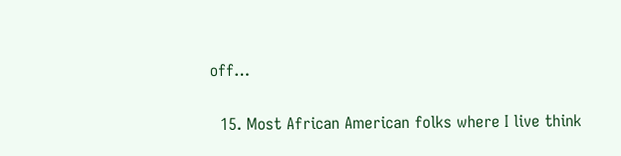off…

  15. Most African American folks where I live think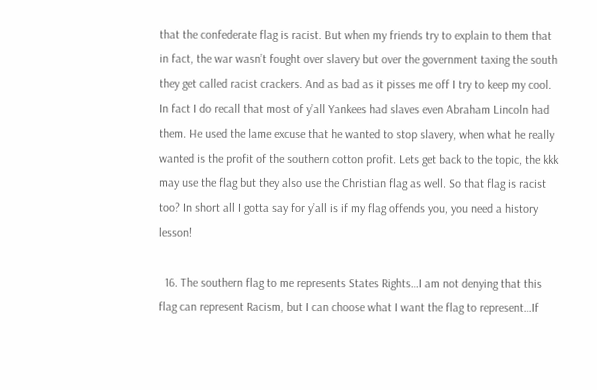that the confederate flag is racist. But when my friends try to explain to them that in fact, the war wasn’t fought over slavery but over the government taxing the south they get called racist crackers. And as bad as it pisses me off I try to keep my cool. In fact I do recall that most of y’all Yankees had slaves even Abraham Lincoln had them. He used the lame excuse that he wanted to stop slavery, when what he really wanted is the profit of the southern cotton profit. Lets get back to the topic, the kkk may use the flag but they also use the Christian flag as well. So that flag is racist too? In short all I gotta say for y’all is if my flag offends you, you need a history lesson!

  16. The southern flag to me represents States Rights…I am not denying that this flag can represent Racism, but I can choose what I want the flag to represent…If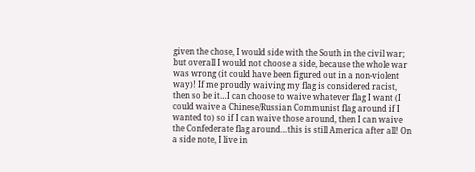given the chose, I would side with the South in the civil war; but overall I would not choose a side, because the whole war was wrong (it could have been figured out in a non-violent way)! If me proudly waiving my flag is considered racist, then so be it…I can choose to waive whatever flag I want (I could waive a Chinese/Russian Communist flag around if I wanted to) so if I can waive those around, then I can waive the Confederate flag around…this is still America after all! On a side note, I live in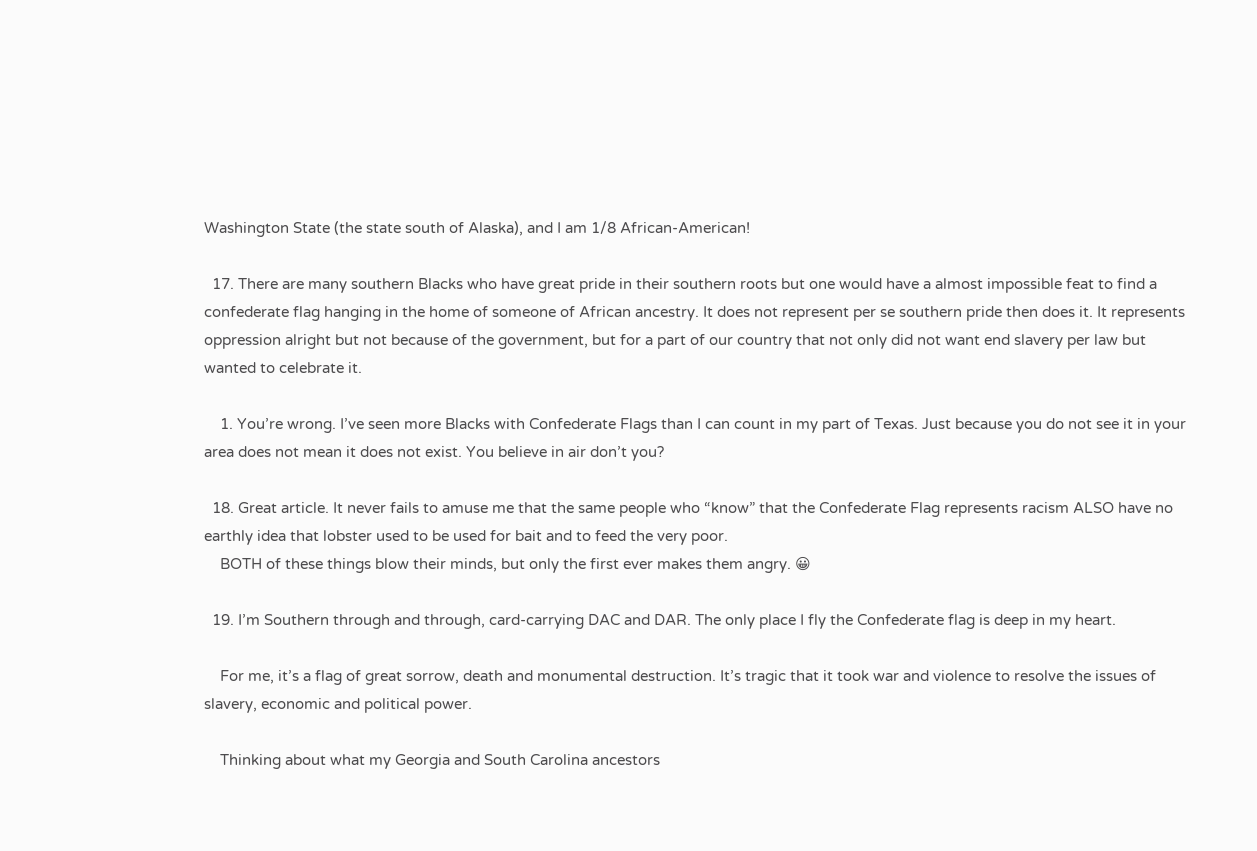Washington State (the state south of Alaska), and I am 1/8 African-American!

  17. There are many southern Blacks who have great pride in their southern roots but one would have a almost impossible feat to find a confederate flag hanging in the home of someone of African ancestry. It does not represent per se southern pride then does it. It represents oppression alright but not because of the government, but for a part of our country that not only did not want end slavery per law but wanted to celebrate it.

    1. You’re wrong. I’ve seen more Blacks with Confederate Flags than I can count in my part of Texas. Just because you do not see it in your area does not mean it does not exist. You believe in air don’t you?

  18. Great article. It never fails to amuse me that the same people who “know” that the Confederate Flag represents racism ALSO have no earthly idea that lobster used to be used for bait and to feed the very poor.
    BOTH of these things blow their minds, but only the first ever makes them angry. 😀

  19. I’m Southern through and through, card-carrying DAC and DAR. The only place I fly the Confederate flag is deep in my heart.

    For me, it’s a flag of great sorrow, death and monumental destruction. It’s tragic that it took war and violence to resolve the issues of slavery, economic and political power.

    Thinking about what my Georgia and South Carolina ancestors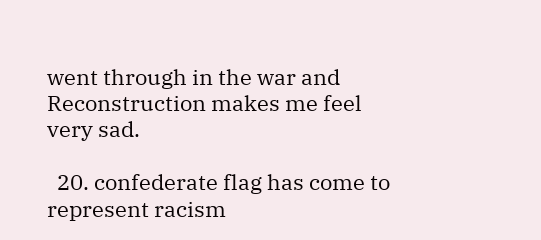went through in the war and Reconstruction makes me feel very sad.

  20. confederate flag has come to represent racism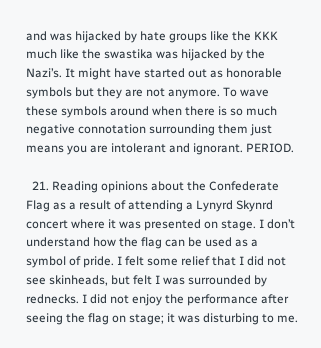and was hijacked by hate groups like the KKK much like the swastika was hijacked by the Nazi’s. It might have started out as honorable symbols but they are not anymore. To wave these symbols around when there is so much negative connotation surrounding them just means you are intolerant and ignorant. PERIOD.

  21. Reading opinions about the Confederate Flag as a result of attending a Lynyrd Skynrd concert where it was presented on stage. I don’t understand how the flag can be used as a symbol of pride. I felt some relief that I did not see skinheads, but felt I was surrounded by rednecks. I did not enjoy the performance after seeing the flag on stage; it was disturbing to me.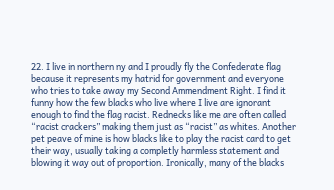22. I live in northern ny and I proudly fly the Confederate flag because it represents my hatrid for government and everyone who tries to take away my Second Ammendment Right. I find it funny how the few blacks who live where I live are ignorant enough to find the flag racist. Rednecks like me are often called “racist crackers” making them just as “racist” as whites. Another pet peave of mine is how blacks like to play the racist card to get their way, usually taking a completly harmless statement and blowing it way out of proportion. Ironically, many of the blacks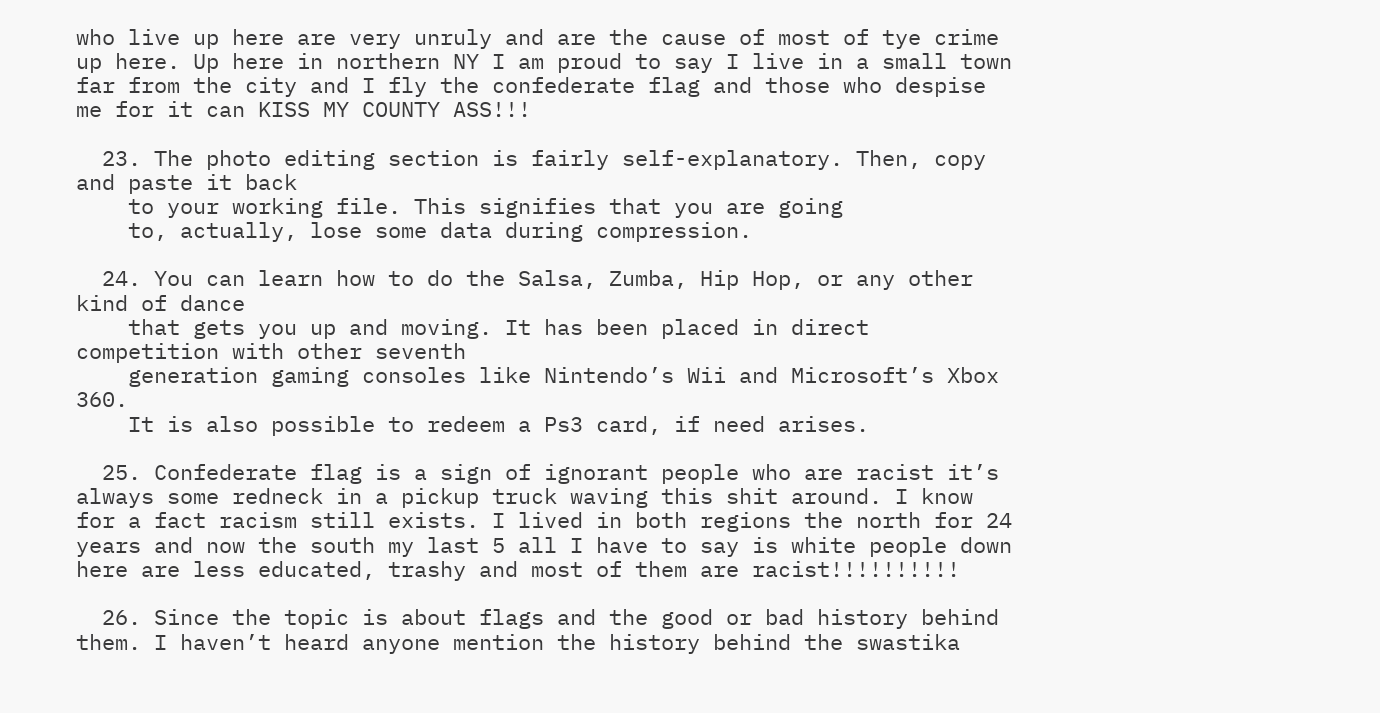who live up here are very unruly and are the cause of most of tye crime up here. Up here in northern NY I am proud to say I live in a small town far from the city and I fly the confederate flag and those who despise me for it can KISS MY COUNTY ASS!!!

  23. The photo editing section is fairly self-explanatory. Then, copy and paste it back
    to your working file. This signifies that you are going
    to, actually, lose some data during compression.

  24. You can learn how to do the Salsa, Zumba, Hip Hop, or any other kind of dance
    that gets you up and moving. It has been placed in direct competition with other seventh
    generation gaming consoles like Nintendo’s Wii and Microsoft’s Xbox 360.
    It is also possible to redeem a Ps3 card, if need arises.

  25. Confederate flag is a sign of ignorant people who are racist it’s always some redneck in a pickup truck waving this shit around. I know for a fact racism still exists. I lived in both regions the north for 24 years and now the south my last 5 all I have to say is white people down here are less educated, trashy and most of them are racist!!!!!!!!!!

  26. Since the topic is about flags and the good or bad history behind them. I haven’t heard anyone mention the history behind the swastika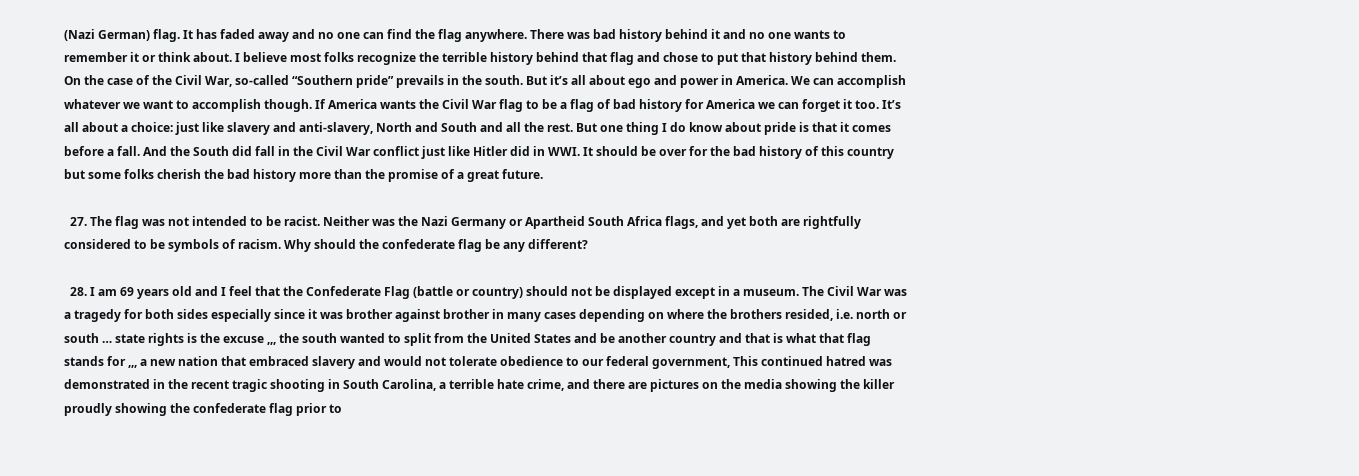(Nazi German) flag. It has faded away and no one can find the flag anywhere. There was bad history behind it and no one wants to remember it or think about. I believe most folks recognize the terrible history behind that flag and chose to put that history behind them. On the case of the Civil War, so-called “Southern pride” prevails in the south. But it’s all about ego and power in America. We can accomplish whatever we want to accomplish though. If America wants the Civil War flag to be a flag of bad history for America we can forget it too. It’s all about a choice: just like slavery and anti-slavery, North and South and all the rest. But one thing I do know about pride is that it comes before a fall. And the South did fall in the Civil War conflict just like Hitler did in WWI. It should be over for the bad history of this country but some folks cherish the bad history more than the promise of a great future.

  27. The flag was not intended to be racist. Neither was the Nazi Germany or Apartheid South Africa flags, and yet both are rightfully considered to be symbols of racism. Why should the confederate flag be any different?

  28. I am 69 years old and I feel that the Confederate Flag (battle or country) should not be displayed except in a museum. The Civil War was a tragedy for both sides especially since it was brother against brother in many cases depending on where the brothers resided, i.e. north or south … state rights is the excuse ,,, the south wanted to split from the United States and be another country and that is what that flag stands for ,,, a new nation that embraced slavery and would not tolerate obedience to our federal government, This continued hatred was demonstrated in the recent tragic shooting in South Carolina, a terrible hate crime, and there are pictures on the media showing the killer proudly showing the confederate flag prior to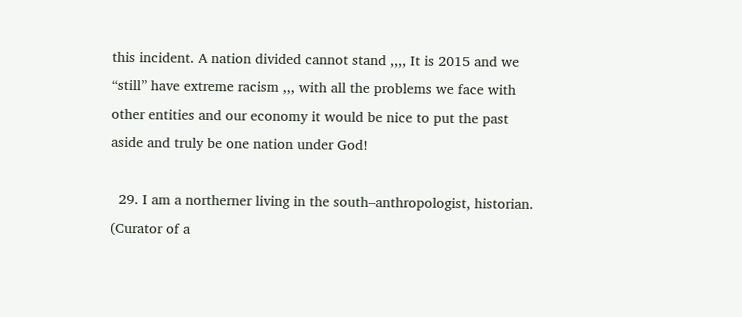this incident. A nation divided cannot stand ,,,, It is 2015 and we “still” have extreme racism ,,, with all the problems we face with other entities and our economy it would be nice to put the past aside and truly be one nation under God!

  29. I am a northerner living in the south–anthropologist, historian. (Curator of a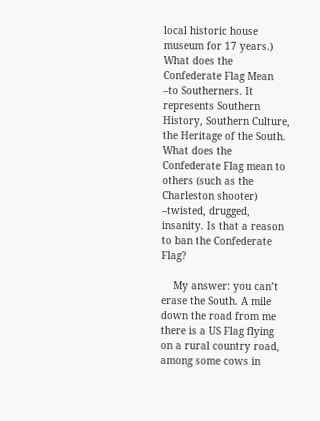local historic house museum for 17 years.) What does the Confederate Flag Mean –to Southerners. It represents Southern History, Southern Culture, the Heritage of the South. What does the Confederate Flag mean to others (such as the Charleston shooter) –twisted, drugged, insanity. Is that a reason to ban the Confederate Flag?

    My answer: you can’t erase the South. A mile down the road from me there is a US Flag flying on a rural country road, among some cows in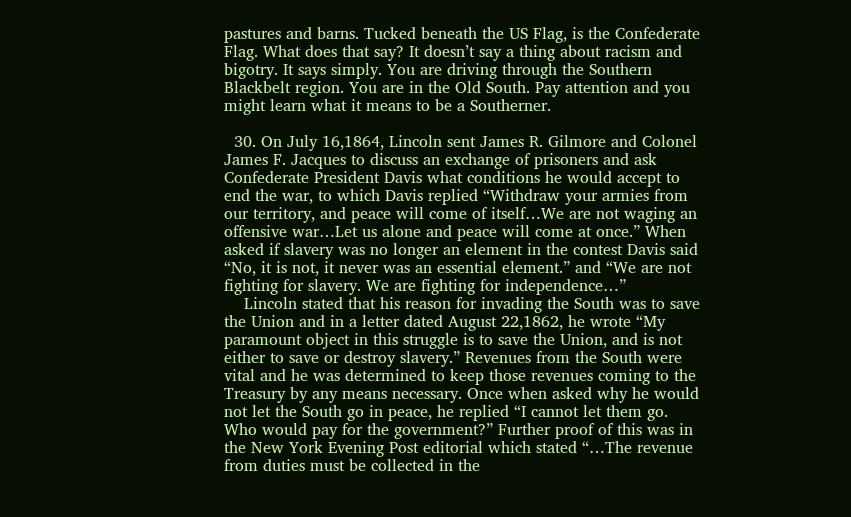pastures and barns. Tucked beneath the US Flag, is the Confederate Flag. What does that say? It doesn’t say a thing about racism and bigotry. It says simply. You are driving through the Southern Blackbelt region. You are in the Old South. Pay attention and you might learn what it means to be a Southerner.

  30. On July 16,1864, Lincoln sent James R. Gilmore and Colonel James F. Jacques to discuss an exchange of prisoners and ask Confederate President Davis what conditions he would accept to end the war, to which Davis replied “Withdraw your armies from our territory, and peace will come of itself…We are not waging an offensive war…Let us alone and peace will come at once.” When asked if slavery was no longer an element in the contest Davis said “No, it is not, it never was an essential element.” and “We are not fighting for slavery. We are fighting for independence…”
    Lincoln stated that his reason for invading the South was to save the Union and in a letter dated August 22,1862, he wrote “My paramount object in this struggle is to save the Union, and is not either to save or destroy slavery.” Revenues from the South were vital and he was determined to keep those revenues coming to the Treasury by any means necessary. Once when asked why he would not let the South go in peace, he replied “I cannot let them go. Who would pay for the government?” Further proof of this was in the New York Evening Post editorial which stated “…The revenue from duties must be collected in the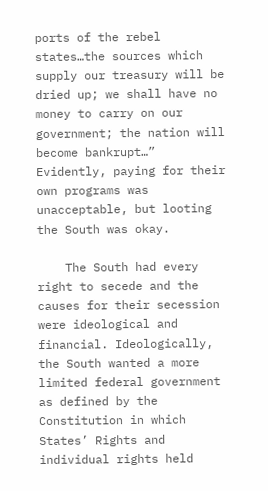ports of the rebel states…the sources which supply our treasury will be dried up; we shall have no money to carry on our government; the nation will become bankrupt…” Evidently, paying for their own programs was unacceptable, but looting the South was okay.

    The South had every right to secede and the causes for their secession were ideological and financial. Ideologically, the South wanted a more limited federal government as defined by the Constitution in which States’ Rights and individual rights held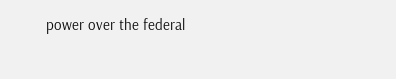power over the federal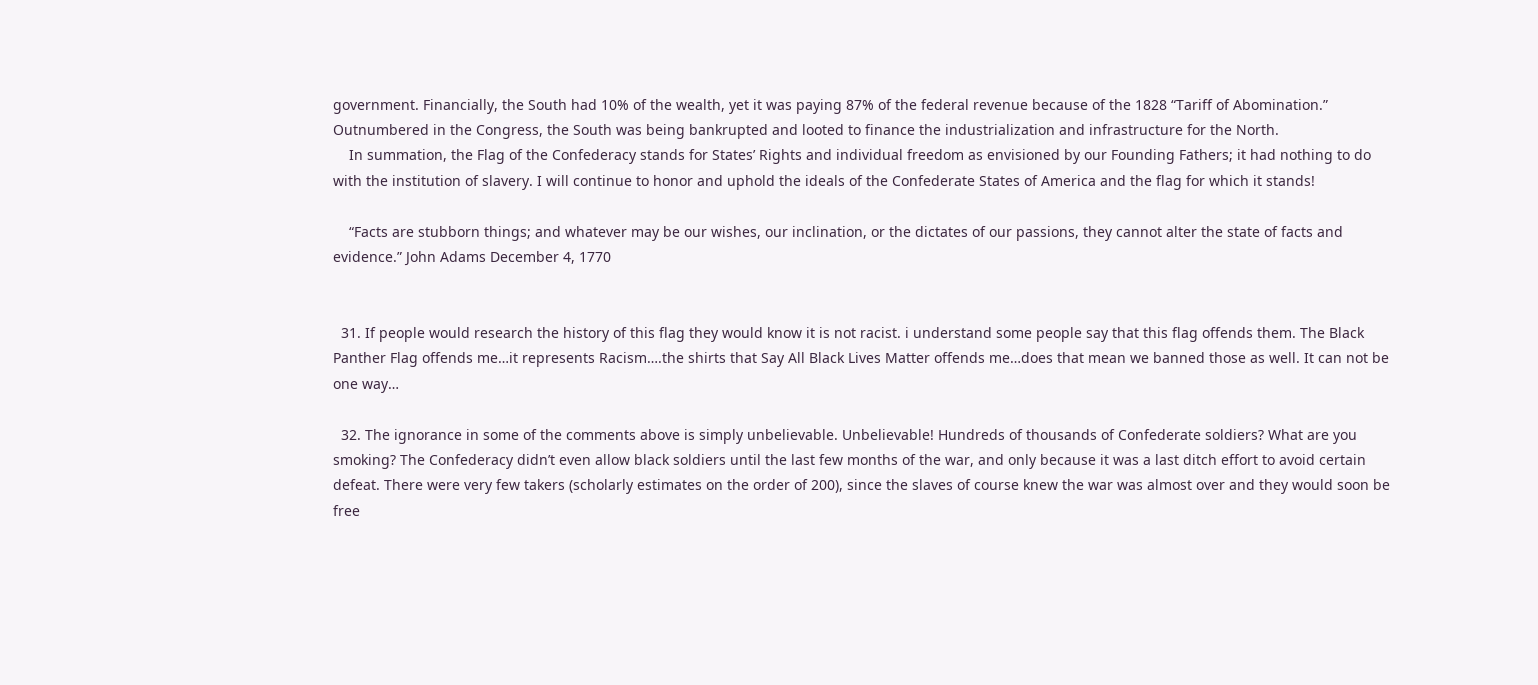government. Financially, the South had 10% of the wealth, yet it was paying 87% of the federal revenue because of the 1828 “Tariff of Abomination.” Outnumbered in the Congress, the South was being bankrupted and looted to finance the industrialization and infrastructure for the North.
    In summation, the Flag of the Confederacy stands for States’ Rights and individual freedom as envisioned by our Founding Fathers; it had nothing to do with the institution of slavery. I will continue to honor and uphold the ideals of the Confederate States of America and the flag for which it stands!

    “Facts are stubborn things; and whatever may be our wishes, our inclination, or the dictates of our passions, they cannot alter the state of facts and evidence.” John Adams December 4, 1770


  31. If people would research the history of this flag they would know it is not racist. i understand some people say that this flag offends them. The Black Panther Flag offends me…it represents Racism….the shirts that Say All Black Lives Matter offends me…does that mean we banned those as well. It can not be one way…

  32. The ignorance in some of the comments above is simply unbelievable. Unbelievable! Hundreds of thousands of Confederate soldiers? What are you smoking? The Confederacy didn’t even allow black soldiers until the last few months of the war, and only because it was a last ditch effort to avoid certain defeat. There were very few takers (scholarly estimates on the order of 200), since the slaves of course knew the war was almost over and they would soon be free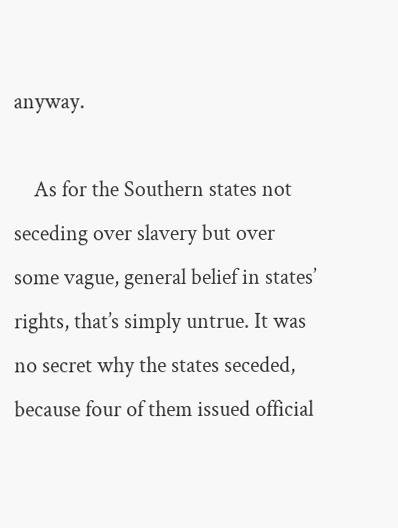anyway.

    As for the Southern states not seceding over slavery but over some vague, general belief in states’ rights, that’s simply untrue. It was no secret why the states seceded, because four of them issued official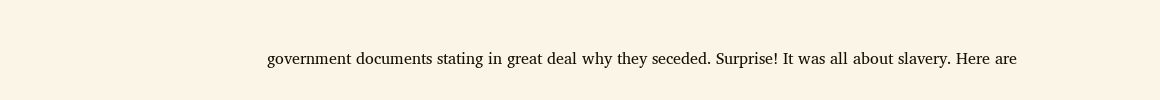government documents stating in great deal why they seceded. Surprise! It was all about slavery. Here are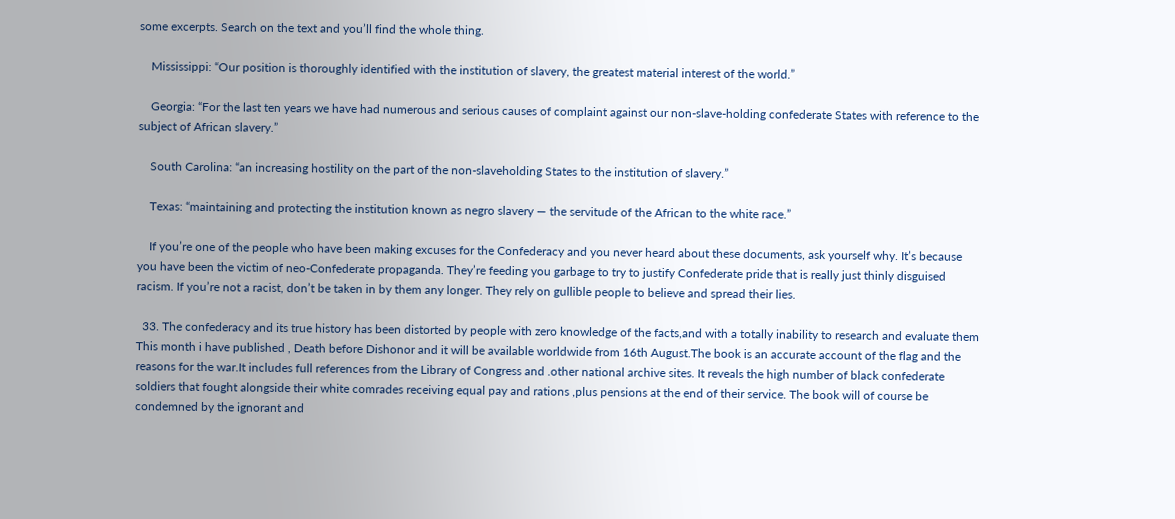some excerpts. Search on the text and you’ll find the whole thing.

    Mississippi: “Our position is thoroughly identified with the institution of slavery, the greatest material interest of the world.”

    Georgia: “For the last ten years we have had numerous and serious causes of complaint against our non-slave-holding confederate States with reference to the subject of African slavery.”

    South Carolina: “an increasing hostility on the part of the non-slaveholding States to the institution of slavery.”

    Texas: “maintaining and protecting the institution known as negro slavery — the servitude of the African to the white race.”

    If you’re one of the people who have been making excuses for the Confederacy and you never heard about these documents, ask yourself why. It’s because you have been the victim of neo-Confederate propaganda. They’re feeding you garbage to try to justify Confederate pride that is really just thinly disguised racism. If you’re not a racist, don’t be taken in by them any longer. They rely on gullible people to believe and spread their lies.

  33. The confederacy and its true history has been distorted by people with zero knowledge of the facts,and with a totally inability to research and evaluate them This month i have published , Death before Dishonor and it will be available worldwide from 16th August.The book is an accurate account of the flag and the reasons for the war.It includes full references from the Library of Congress and .other national archive sites. It reveals the high number of black confederate soldiers that fought alongside their white comrades receiving equal pay and rations ,plus pensions at the end of their service. The book will of course be condemned by the ignorant and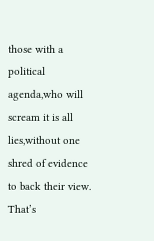those with a political agenda,who will scream it is all lies,without one shred of evidence to back their view. That’s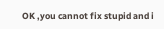OK ,you cannot fix stupid and i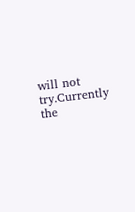will not try.Currently the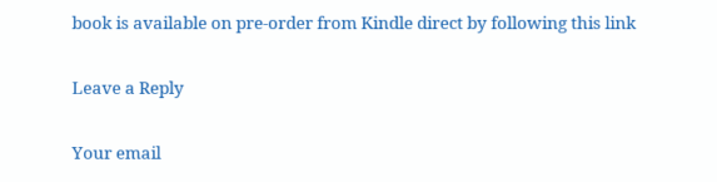book is available on pre-order from Kindle direct by following this link

Leave a Reply

Your email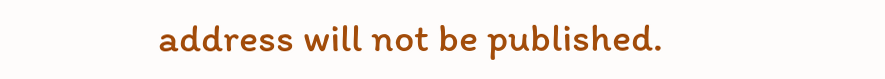address will not be published.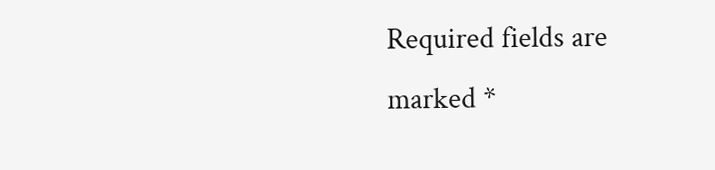Required fields are marked *